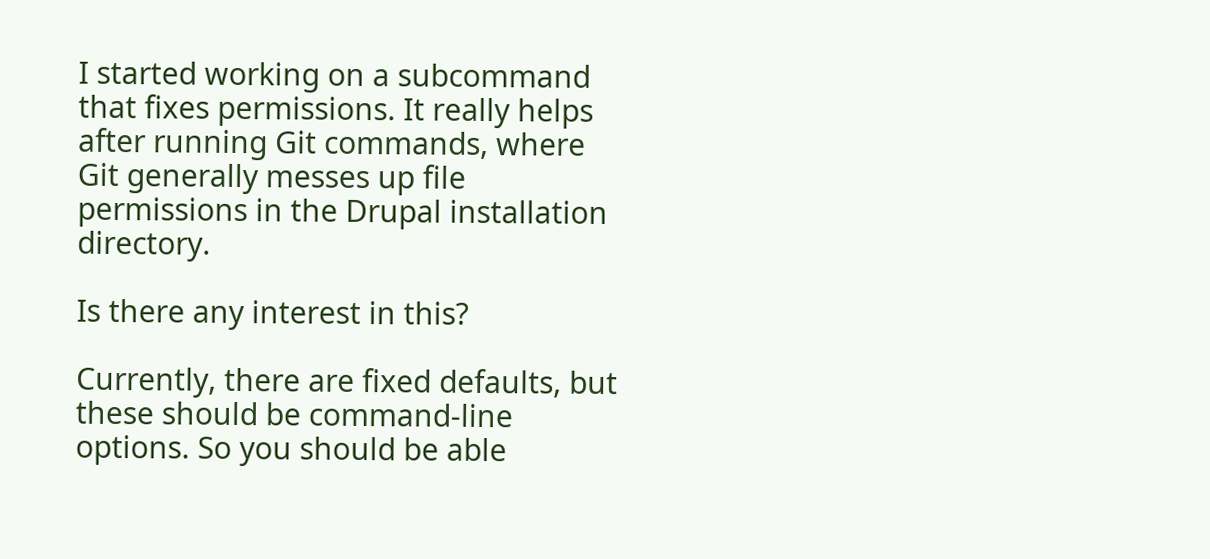I started working on a subcommand that fixes permissions. It really helps after running Git commands, where Git generally messes up file permissions in the Drupal installation directory.

Is there any interest in this?

Currently, there are fixed defaults, but these should be command-line options. So you should be able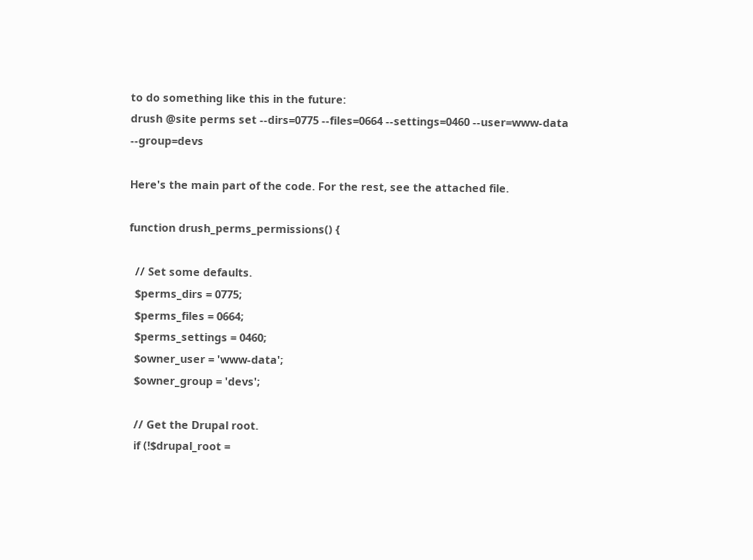to do something like this in the future:
drush @site perms set --dirs=0775 --files=0664 --settings=0460 --user=www-data --group=devs

Here's the main part of the code. For the rest, see the attached file.

function drush_perms_permissions() {

  // Set some defaults.
  $perms_dirs = 0775;
  $perms_files = 0664;
  $perms_settings = 0460;
  $owner_user = 'www-data';
  $owner_group = 'devs';

  // Get the Drupal root.
  if (!$drupal_root =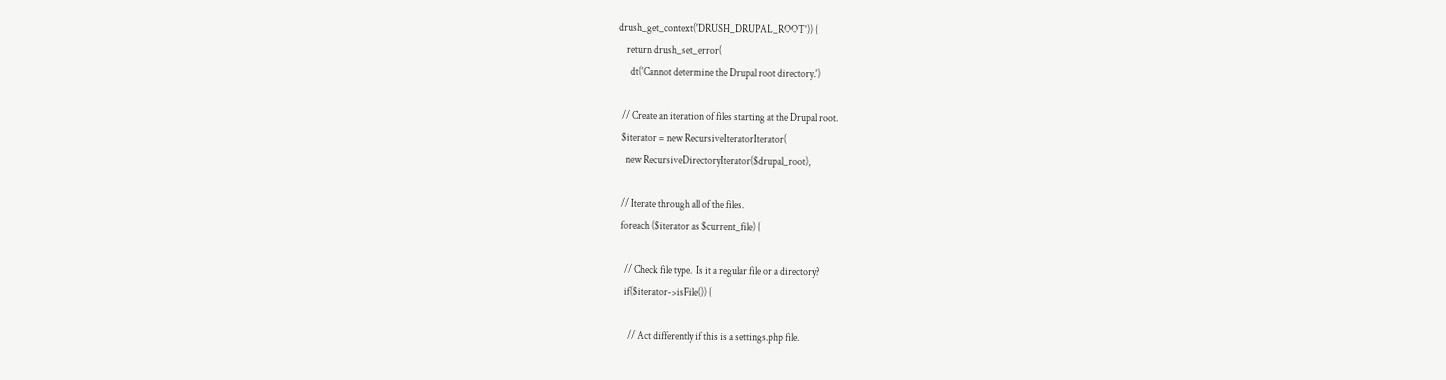drush_get_context('DRUSH_DRUPAL_ROOT')) {
    return drush_set_error(
      dt('Cannot determine the Drupal root directory.')

  // Create an iteration of files starting at the Drupal root.
  $iterator = new RecursiveIteratorIterator(
    new RecursiveDirectoryIterator($drupal_root),

  // Iterate through all of the files.
  foreach ($iterator as $current_file) {

    // Check file type.  Is it a regular file or a directory?
    if($iterator->isFile()) {

      // Act differently if this is a settings.php file.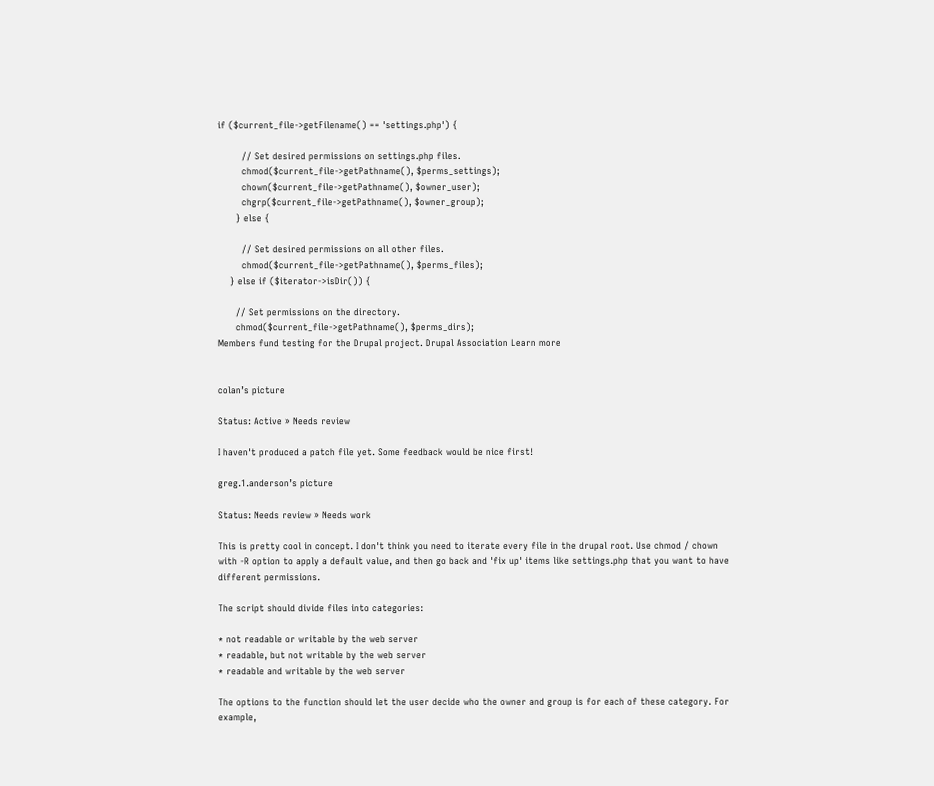if ($current_file->getFilename() == 'settings.php') {

        // Set desired permissions on settings.php files.
        chmod($current_file->getPathname(), $perms_settings);
        chown($current_file->getPathname(), $owner_user);
        chgrp($current_file->getPathname(), $owner_group);
      } else {

        // Set desired permissions on all other files.
        chmod($current_file->getPathname(), $perms_files);
    } else if ($iterator->isDir()) {

      // Set permissions on the directory.
      chmod($current_file->getPathname(), $perms_dirs);
Members fund testing for the Drupal project. Drupal Association Learn more


colan’s picture

Status: Active » Needs review

I haven't produced a patch file yet. Some feedback would be nice first!

greg.1.anderson’s picture

Status: Needs review » Needs work

This is pretty cool in concept. I don't think you need to iterate every file in the drupal root. Use chmod / chown with -R option to apply a default value, and then go back and 'fix up' items like settings.php that you want to have different permissions.

The script should divide files into categories:

* not readable or writable by the web server
* readable, but not writable by the web server
* readable and writable by the web server

The options to the function should let the user decide who the owner and group is for each of these category. For example,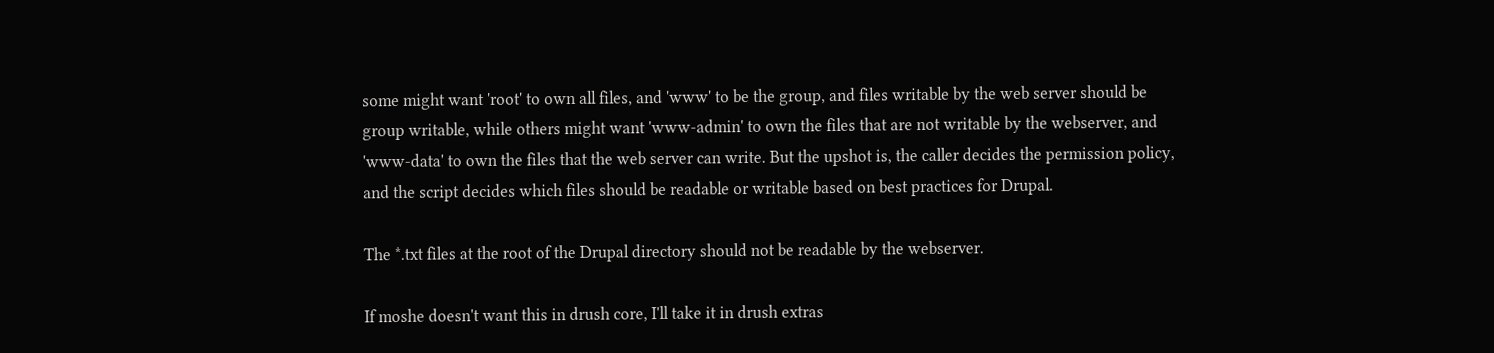some might want 'root' to own all files, and 'www' to be the group, and files writable by the web server should be group writable, while others might want 'www-admin' to own the files that are not writable by the webserver, and 'www-data' to own the files that the web server can write. But the upshot is, the caller decides the permission policy, and the script decides which files should be readable or writable based on best practices for Drupal.

The *.txt files at the root of the Drupal directory should not be readable by the webserver.

If moshe doesn't want this in drush core, I'll take it in drush extras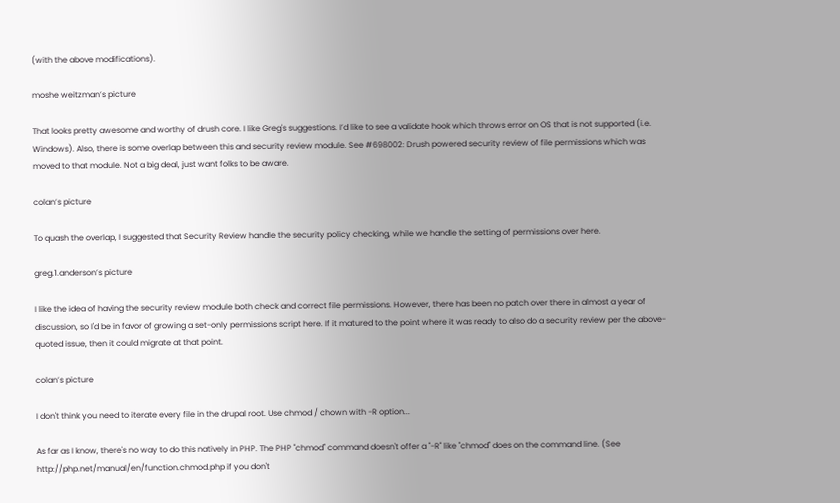(with the above modifications).

moshe weitzman’s picture

That looks pretty awesome and worthy of drush core. I like Greg's suggestions. I’d like to see a validate hook which throws error on OS that is not supported (i.e. Windows). Also, there is some overlap between this and security review module. See #698002: Drush powered security review of file permissions which was moved to that module. Not a big deal, just want folks to be aware.

colan’s picture

To quash the overlap, I suggested that Security Review handle the security policy checking, while we handle the setting of permissions over here.

greg.1.anderson’s picture

I like the idea of having the security review module both check and correct file permissions. However, there has been no patch over there in almost a year of discussion, so I'd be in favor of growing a set-only permissions script here. If it matured to the point where it was ready to also do a security review per the above-quoted issue, then it could migrate at that point.

colan’s picture

I don't think you need to iterate every file in the drupal root. Use chmod / chown with -R option...

As far as I know, there's no way to do this natively in PHP. The PHP "chmod" command doesn't offer a "-R" like "chmod" does on the command line. (See http://php.net/manual/en/function.chmod.php if you don't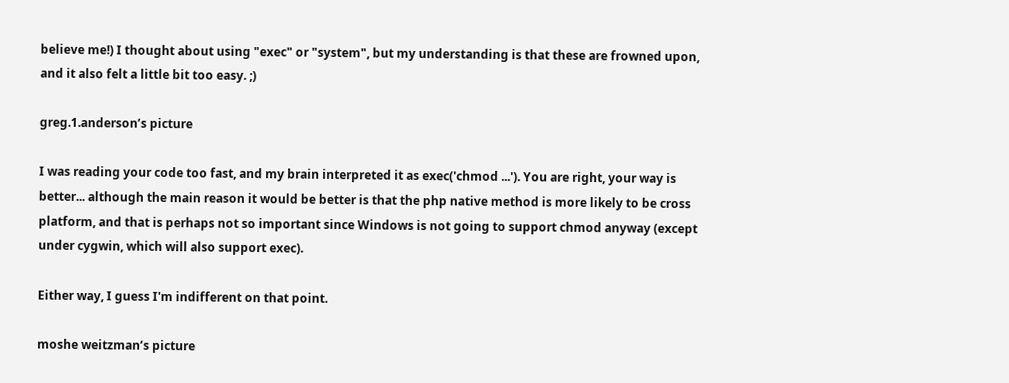believe me!) I thought about using "exec" or "system", but my understanding is that these are frowned upon, and it also felt a little bit too easy. ;)

greg.1.anderson’s picture

I was reading your code too fast, and my brain interpreted it as exec('chmod ...'). You are right, your way is better... although the main reason it would be better is that the php native method is more likely to be cross platform, and that is perhaps not so important since Windows is not going to support chmod anyway (except under cygwin, which will also support exec).

Either way, I guess I'm indifferent on that point.

moshe weitzman’s picture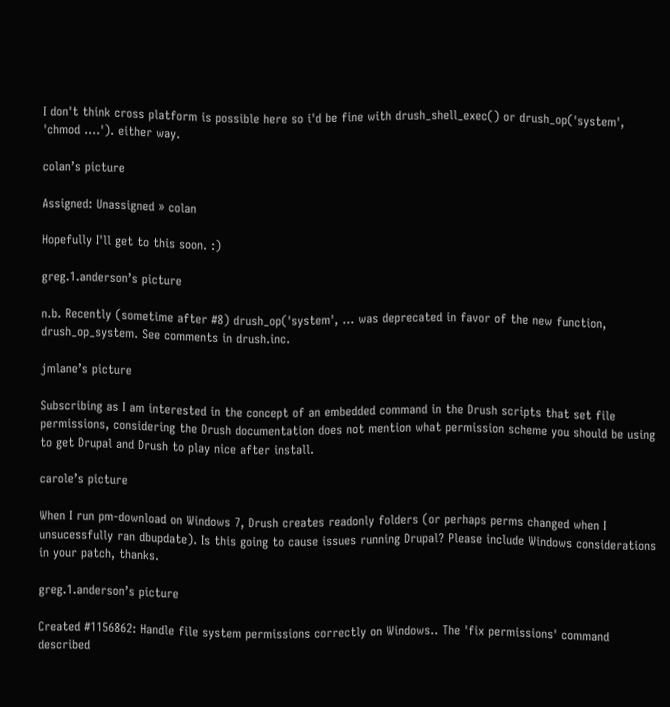I don't think cross platform is possible here so i'd be fine with drush_shell_exec() or drush_op('system', 'chmod ....'). either way.

colan’s picture

Assigned: Unassigned » colan

Hopefully I'll get to this soon. :)

greg.1.anderson’s picture

n.b. Recently (sometime after #8) drush_op('system', ... was deprecated in favor of the new function, drush_op_system. See comments in drush.inc.

jmlane’s picture

Subscribing as I am interested in the concept of an embedded command in the Drush scripts that set file permissions, considering the Drush documentation does not mention what permission scheme you should be using to get Drupal and Drush to play nice after install.

carole’s picture

When I run pm-download on Windows 7, Drush creates readonly folders (or perhaps perms changed when I unsucessfully ran dbupdate). Is this going to cause issues running Drupal? Please include Windows considerations in your patch, thanks.

greg.1.anderson’s picture

Created #1156862: Handle file system permissions correctly on Windows.. The 'fix permissions' command described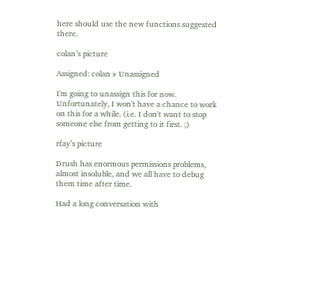here should use the new functions suggested there.

colan’s picture

Assigned: colan » Unassigned

I'm going to unassign this for now. Unfortunately, I won't have a chance to work on this for a while. (i.e. I don't want to stop someone else from getting to it first. ;)

rfay’s picture

Drush has enormous permissions problems, almost insoluble, and we all have to debug them time after time.

Had a long conversation with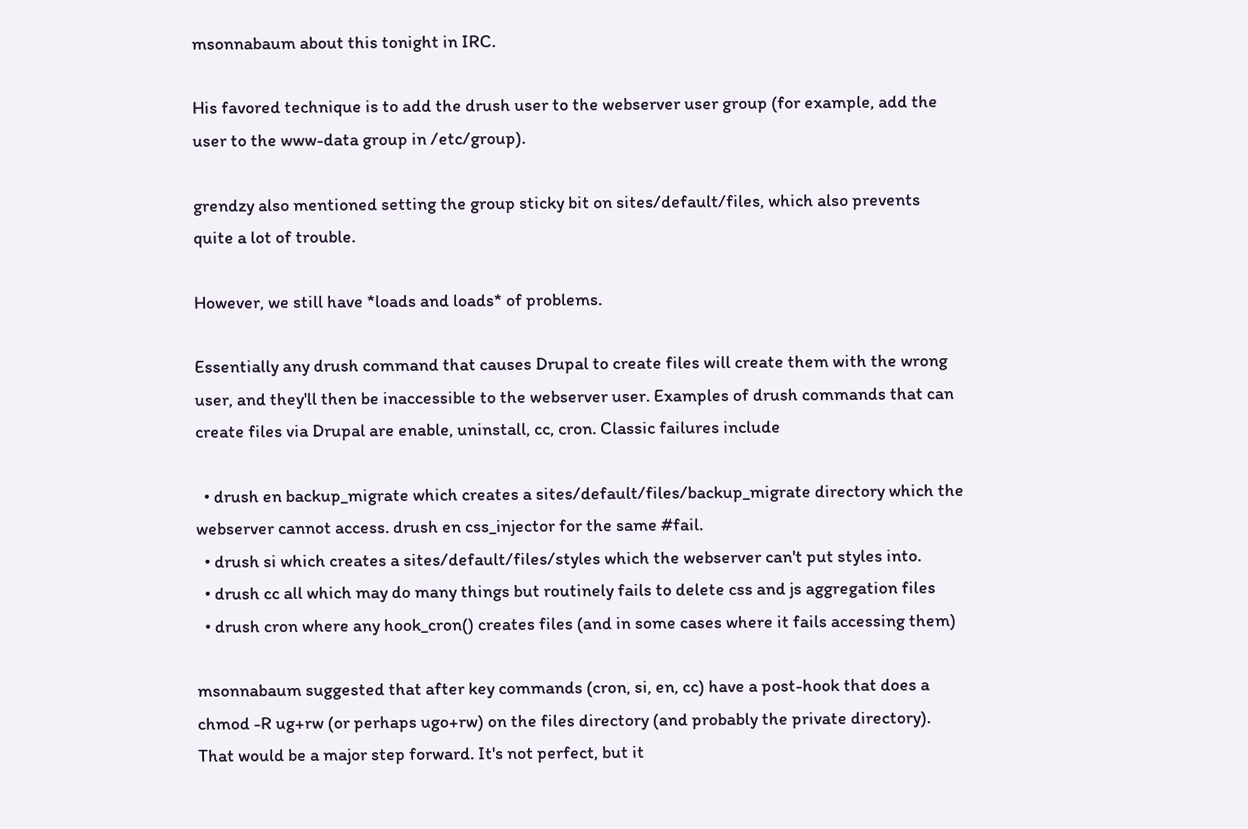msonnabaum about this tonight in IRC.

His favored technique is to add the drush user to the webserver user group (for example, add the user to the www-data group in /etc/group).

grendzy also mentioned setting the group sticky bit on sites/default/files, which also prevents quite a lot of trouble.

However, we still have *loads and loads* of problems.

Essentially any drush command that causes Drupal to create files will create them with the wrong user, and they'll then be inaccessible to the webserver user. Examples of drush commands that can create files via Drupal are enable, uninstall, cc, cron. Classic failures include

  • drush en backup_migrate which creates a sites/default/files/backup_migrate directory which the webserver cannot access. drush en css_injector for the same #fail.
  • drush si which creates a sites/default/files/styles which the webserver can't put styles into.
  • drush cc all which may do many things but routinely fails to delete css and js aggregation files
  • drush cron where any hook_cron() creates files (and in some cases where it fails accessing them)

msonnabaum suggested that after key commands (cron, si, en, cc) have a post-hook that does a chmod -R ug+rw (or perhaps ugo+rw) on the files directory (and probably the private directory). That would be a major step forward. It's not perfect, but it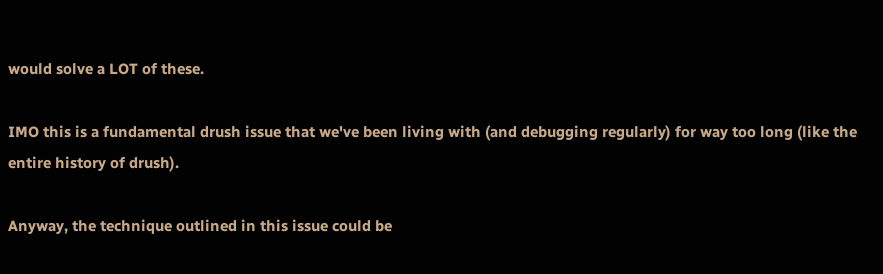would solve a LOT of these.

IMO this is a fundamental drush issue that we've been living with (and debugging regularly) for way too long (like the entire history of drush).

Anyway, the technique outlined in this issue could be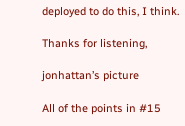deployed to do this, I think.

Thanks for listening,

jonhattan’s picture

All of the points in #15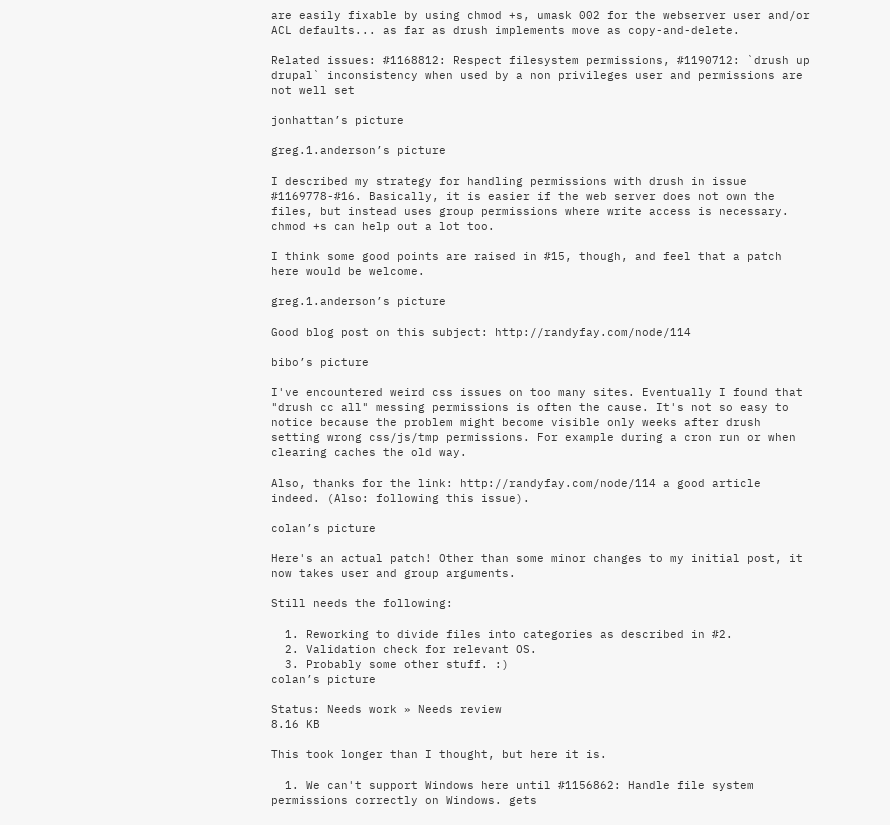are easily fixable by using chmod +s, umask 002 for the webserver user and/or ACL defaults... as far as drush implements move as copy-and-delete.

Related issues: #1168812: Respect filesystem permissions, #1190712: `drush up drupal` inconsistency when used by a non privileges user and permissions are not well set

jonhattan’s picture

greg.1.anderson’s picture

I described my strategy for handling permissions with drush in issue #1169778-#16. Basically, it is easier if the web server does not own the files, but instead uses group permissions where write access is necessary. chmod +s can help out a lot too.

I think some good points are raised in #15, though, and feel that a patch here would be welcome.

greg.1.anderson’s picture

Good blog post on this subject: http://randyfay.com/node/114

bibo’s picture

I've encountered weird css issues on too many sites. Eventually I found that "drush cc all" messing permissions is often the cause. It's not so easy to notice because the problem might become visible only weeks after drush setting wrong css/js/tmp permissions. For example during a cron run or when clearing caches the old way.

Also, thanks for the link: http://randyfay.com/node/114 a good article indeed. (Also: following this issue).

colan’s picture

Here's an actual patch! Other than some minor changes to my initial post, it now takes user and group arguments.

Still needs the following:

  1. Reworking to divide files into categories as described in #2.
  2. Validation check for relevant OS.
  3. Probably some other stuff. :)
colan’s picture

Status: Needs work » Needs review
8.16 KB

This took longer than I thought, but here it is.

  1. We can't support Windows here until #1156862: Handle file system permissions correctly on Windows. gets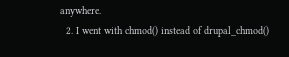anywhere.
  2. I went with chmod() instead of drupal_chmod()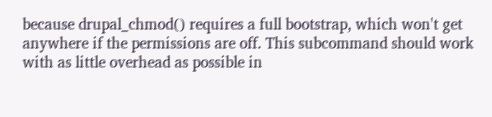because drupal_chmod() requires a full bootstrap, which won't get anywhere if the permissions are off. This subcommand should work with as little overhead as possible in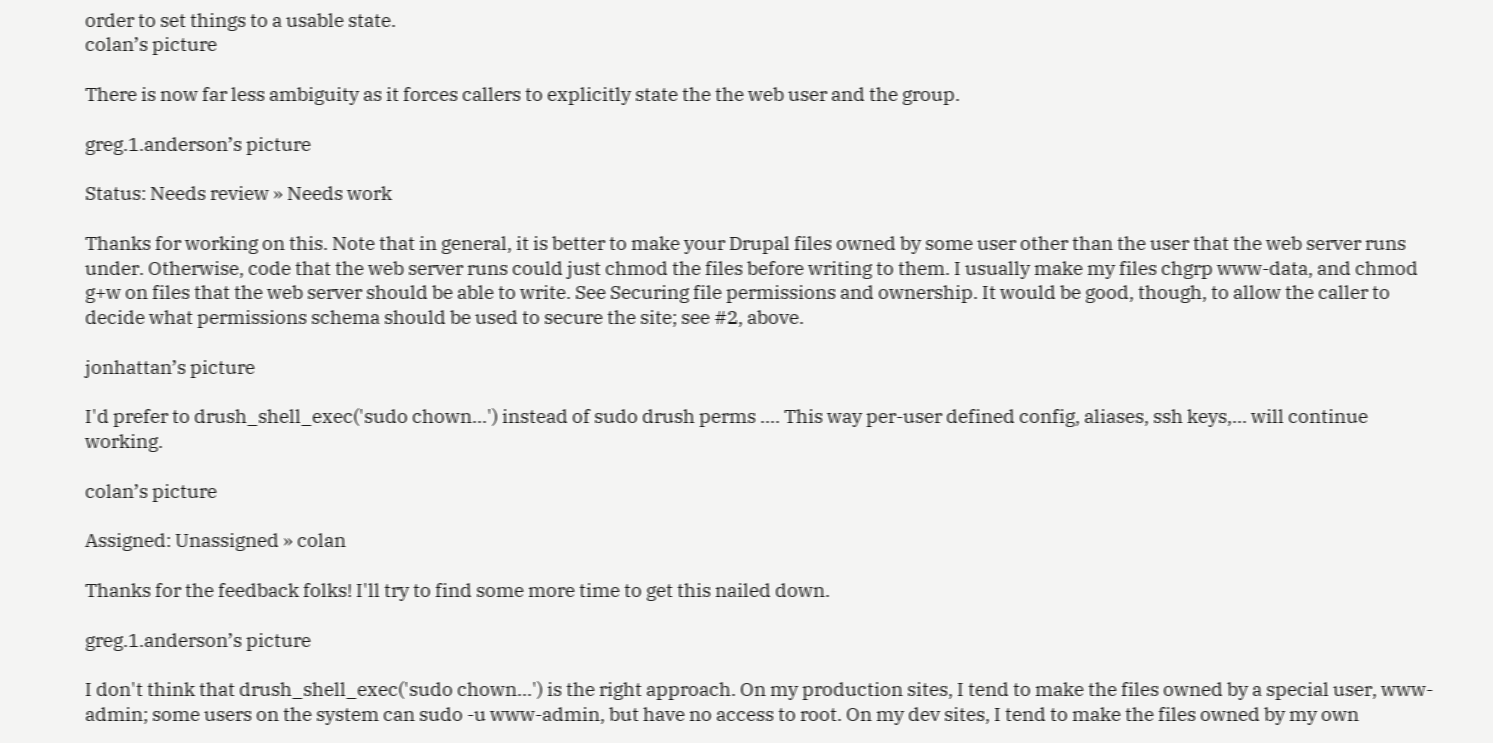order to set things to a usable state.
colan’s picture

There is now far less ambiguity as it forces callers to explicitly state the the web user and the group.

greg.1.anderson’s picture

Status: Needs review » Needs work

Thanks for working on this. Note that in general, it is better to make your Drupal files owned by some user other than the user that the web server runs under. Otherwise, code that the web server runs could just chmod the files before writing to them. I usually make my files chgrp www-data, and chmod g+w on files that the web server should be able to write. See Securing file permissions and ownership. It would be good, though, to allow the caller to decide what permissions schema should be used to secure the site; see #2, above.

jonhattan’s picture

I'd prefer to drush_shell_exec('sudo chown...') instead of sudo drush perms .... This way per-user defined config, aliases, ssh keys,... will continue working.

colan’s picture

Assigned: Unassigned » colan

Thanks for the feedback folks! I'll try to find some more time to get this nailed down.

greg.1.anderson’s picture

I don't think that drush_shell_exec('sudo chown...') is the right approach. On my production sites, I tend to make the files owned by a special user, www-admin; some users on the system can sudo -u www-admin, but have no access to root. On my dev sites, I tend to make the files owned by my own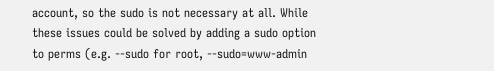account, so the sudo is not necessary at all. While these issues could be solved by adding a sudo option to perms (e.g. --sudo for root, --sudo=www-admin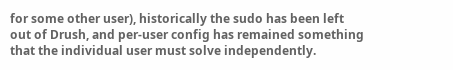for some other user), historically the sudo has been left out of Drush, and per-user config has remained something that the individual user must solve independently.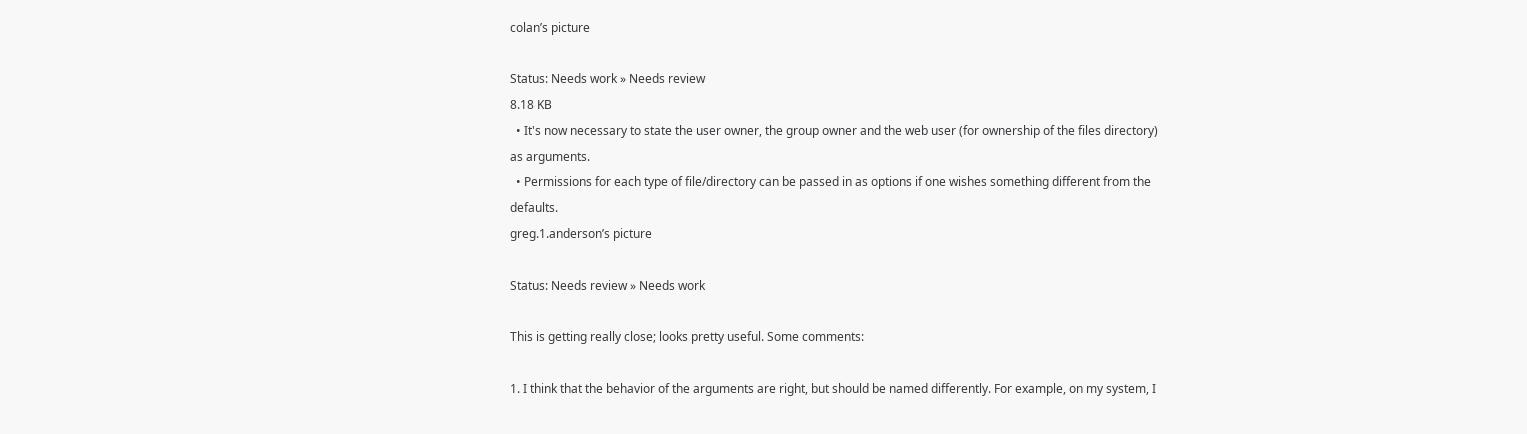colan’s picture

Status: Needs work » Needs review
8.18 KB
  • It's now necessary to state the user owner, the group owner and the web user (for ownership of the files directory) as arguments.
  • Permissions for each type of file/directory can be passed in as options if one wishes something different from the defaults.
greg.1.anderson’s picture

Status: Needs review » Needs work

This is getting really close; looks pretty useful. Some comments:

1. I think that the behavior of the arguments are right, but should be named differently. For example, on my system, I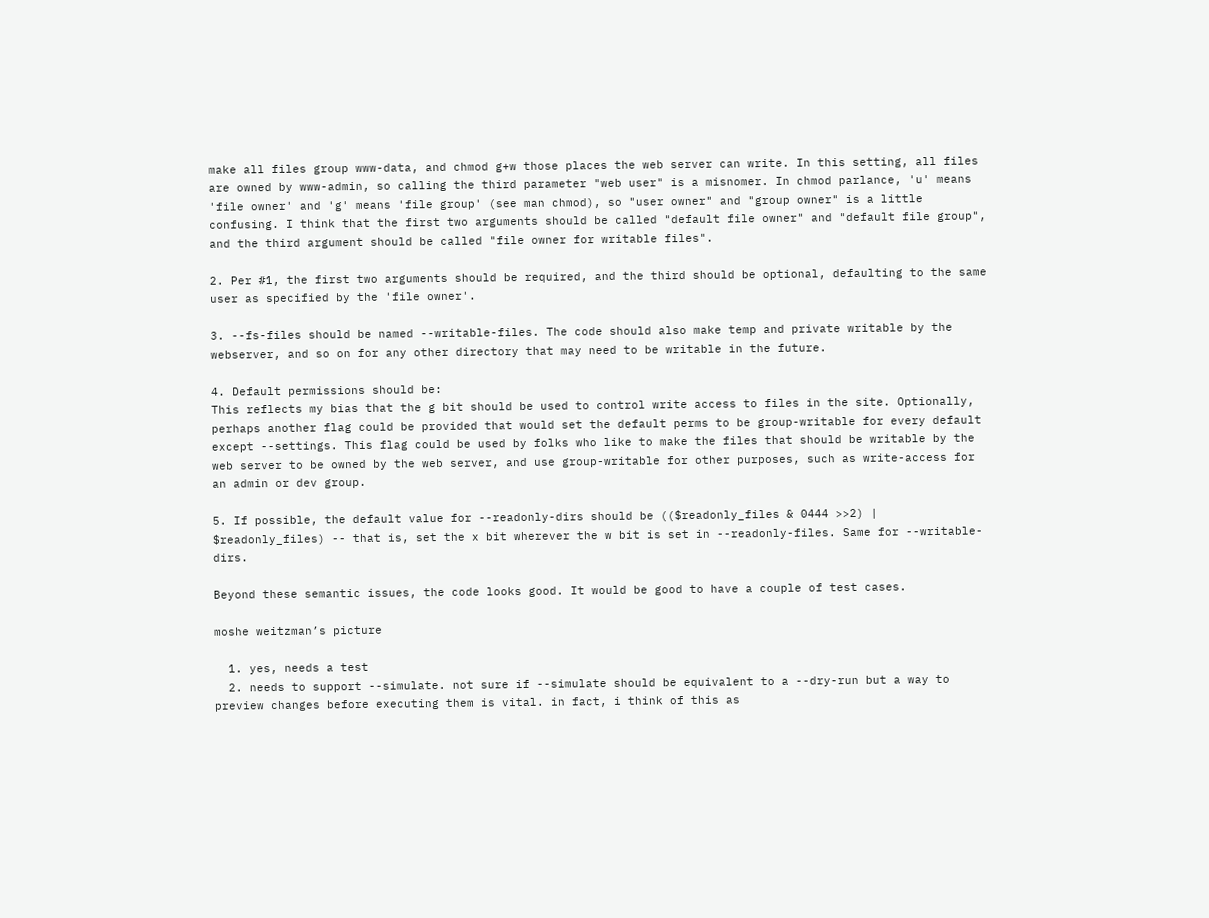make all files group www-data, and chmod g+w those places the web server can write. In this setting, all files are owned by www-admin, so calling the third parameter "web user" is a misnomer. In chmod parlance, 'u' means 'file owner' and 'g' means 'file group' (see man chmod), so "user owner" and "group owner" is a little confusing. I think that the first two arguments should be called "default file owner" and "default file group", and the third argument should be called "file owner for writable files".

2. Per #1, the first two arguments should be required, and the third should be optional, defaulting to the same user as specified by the 'file owner'.

3. --fs-files should be named --writable-files. The code should also make temp and private writable by the webserver, and so on for any other directory that may need to be writable in the future.

4. Default permissions should be:
This reflects my bias that the g bit should be used to control write access to files in the site. Optionally, perhaps another flag could be provided that would set the default perms to be group-writable for every default except --settings. This flag could be used by folks who like to make the files that should be writable by the web server to be owned by the web server, and use group-writable for other purposes, such as write-access for an admin or dev group.

5. If possible, the default value for --readonly-dirs should be (($readonly_files & 0444 >>2) | $readonly_files) -- that is, set the x bit wherever the w bit is set in --readonly-files. Same for --writable-dirs.

Beyond these semantic issues, the code looks good. It would be good to have a couple of test cases.

moshe weitzman’s picture

  1. yes, needs a test
  2. needs to support --simulate. not sure if --simulate should be equivalent to a --dry-run but a way to preview changes before executing them is vital. in fact, i think of this as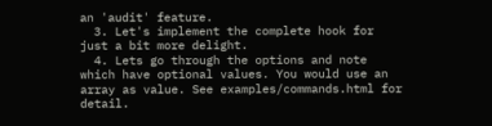an 'audit' feature.
  3. Let's implement the complete hook for just a bit more delight.
  4. Lets go through the options and note which have optional values. You would use an array as value. See examples/commands.html for detail.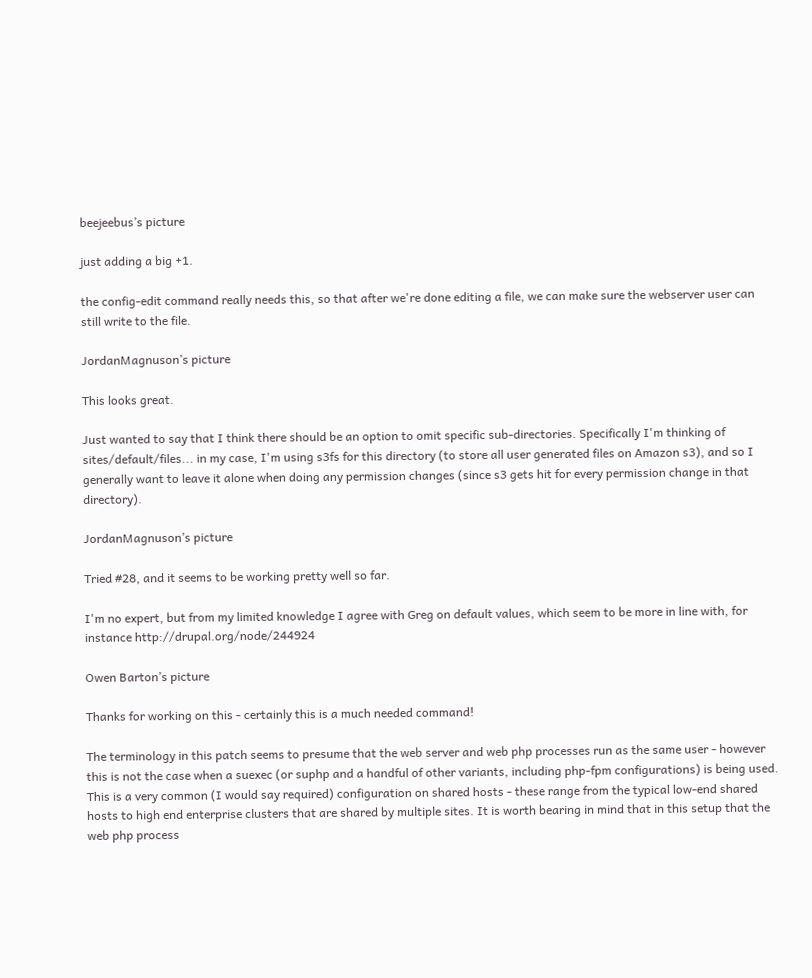beejeebus’s picture

just adding a big +1.

the config-edit command really needs this, so that after we're done editing a file, we can make sure the webserver user can still write to the file.

JordanMagnuson’s picture

This looks great.

Just wanted to say that I think there should be an option to omit specific sub-directories. Specifically I'm thinking of sites/default/files... in my case, I'm using s3fs for this directory (to store all user generated files on Amazon s3), and so I generally want to leave it alone when doing any permission changes (since s3 gets hit for every permission change in that directory).

JordanMagnuson’s picture

Tried #28, and it seems to be working pretty well so far.

I'm no expert, but from my limited knowledge I agree with Greg on default values, which seem to be more in line with, for instance http://drupal.org/node/244924

Owen Barton’s picture

Thanks for working on this - certainly this is a much needed command!

The terminology in this patch seems to presume that the web server and web php processes run as the same user - however this is not the case when a suexec (or suphp and a handful of other variants, including php-fpm configurations) is being used. This is a very common (I would say required) configuration on shared hosts - these range from the typical low-end shared hosts to high end enterprise clusters that are shared by multiple sites. It is worth bearing in mind that in this setup that the web php process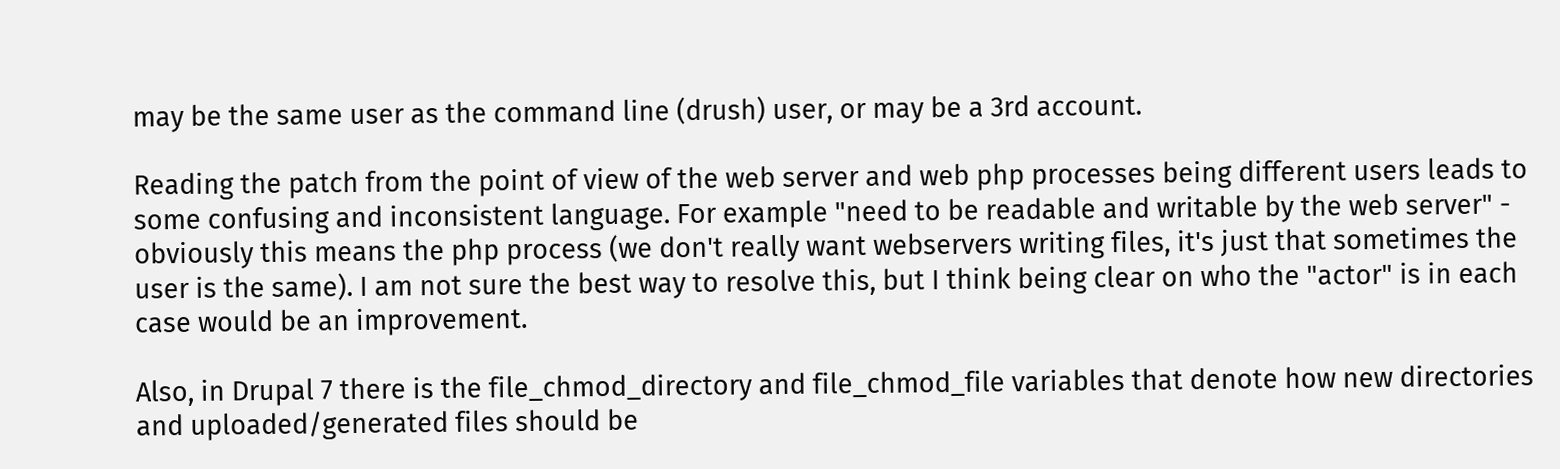may be the same user as the command line (drush) user, or may be a 3rd account.

Reading the patch from the point of view of the web server and web php processes being different users leads to some confusing and inconsistent language. For example "need to be readable and writable by the web server" - obviously this means the php process (we don't really want webservers writing files, it's just that sometimes the user is the same). I am not sure the best way to resolve this, but I think being clear on who the "actor" is in each case would be an improvement.

Also, in Drupal 7 there is the file_chmod_directory and file_chmod_file variables that denote how new directories and uploaded/generated files should be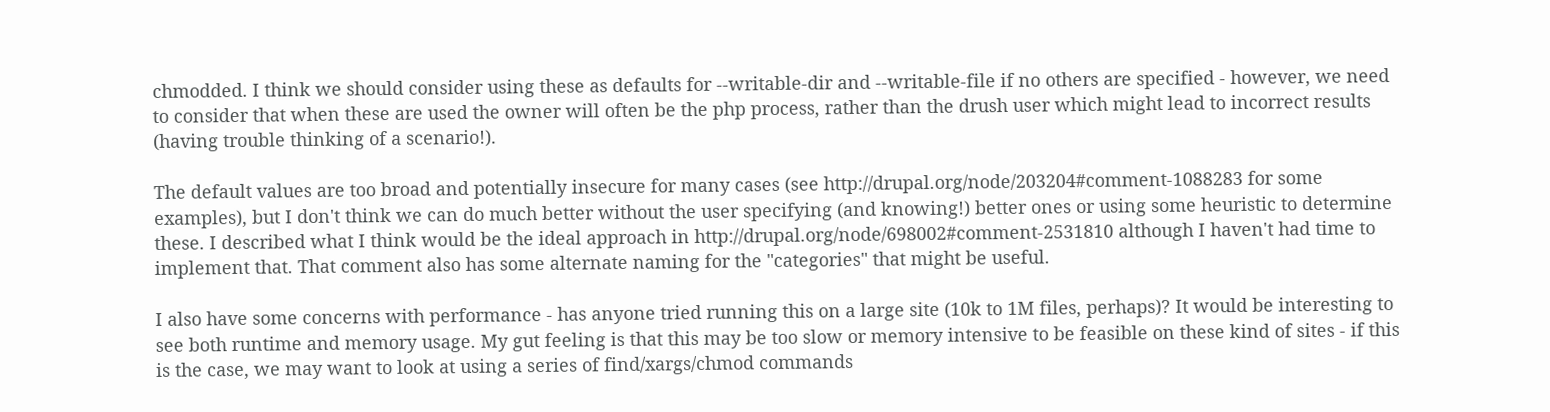chmodded. I think we should consider using these as defaults for --writable-dir and --writable-file if no others are specified - however, we need to consider that when these are used the owner will often be the php process, rather than the drush user which might lead to incorrect results (having trouble thinking of a scenario!).

The default values are too broad and potentially insecure for many cases (see http://drupal.org/node/203204#comment-1088283 for some examples), but I don't think we can do much better without the user specifying (and knowing!) better ones or using some heuristic to determine these. I described what I think would be the ideal approach in http://drupal.org/node/698002#comment-2531810 although I haven't had time to implement that. That comment also has some alternate naming for the "categories" that might be useful.

I also have some concerns with performance - has anyone tried running this on a large site (10k to 1M files, perhaps)? It would be interesting to see both runtime and memory usage. My gut feeling is that this may be too slow or memory intensive to be feasible on these kind of sites - if this is the case, we may want to look at using a series of find/xargs/chmod commands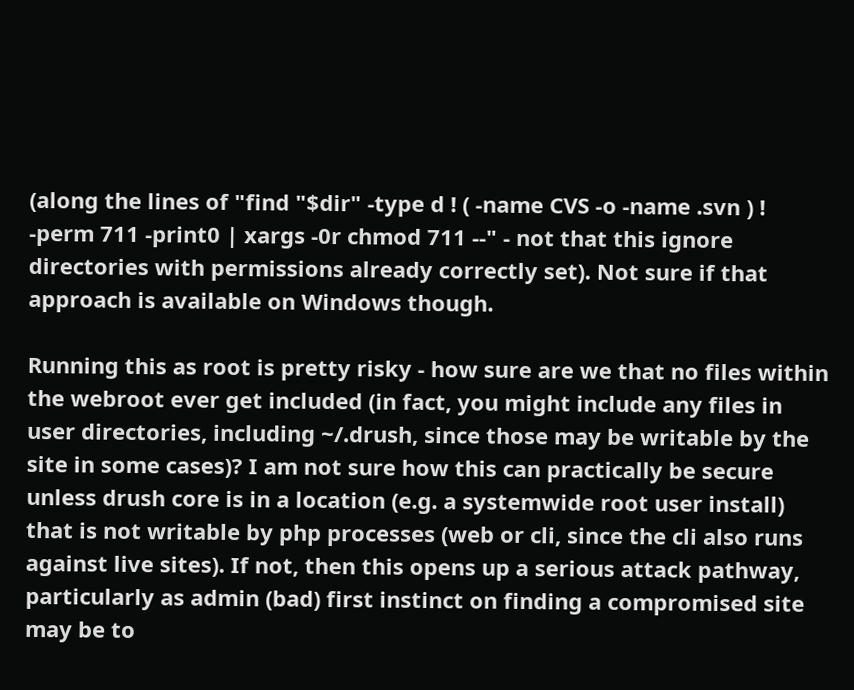(along the lines of "find "$dir" -type d ! ( -name CVS -o -name .svn ) ! -perm 711 -print0 | xargs -0r chmod 711 --" - not that this ignore directories with permissions already correctly set). Not sure if that approach is available on Windows though.

Running this as root is pretty risky - how sure are we that no files within the webroot ever get included (in fact, you might include any files in user directories, including ~/.drush, since those may be writable by the site in some cases)? I am not sure how this can practically be secure unless drush core is in a location (e.g. a systemwide root user install) that is not writable by php processes (web or cli, since the cli also runs against live sites). If not, then this opens up a serious attack pathway, particularly as admin (bad) first instinct on finding a compromised site may be to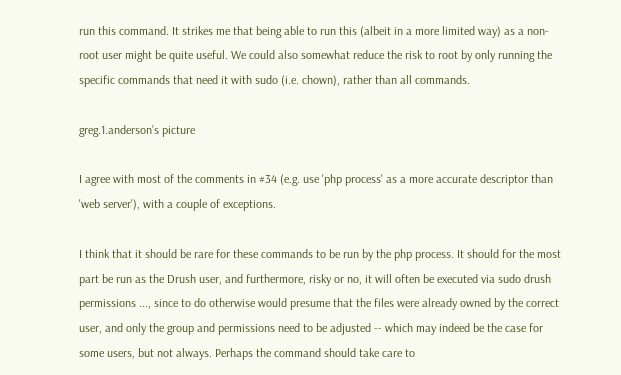run this command. It strikes me that being able to run this (albeit in a more limited way) as a non-root user might be quite useful. We could also somewhat reduce the risk to root by only running the specific commands that need it with sudo (i.e. chown), rather than all commands.

greg.1.anderson’s picture

I agree with most of the comments in #34 (e.g. use 'php process' as a more accurate descriptor than 'web server'), with a couple of exceptions.

I think that it should be rare for these commands to be run by the php process. It should for the most part be run as the Drush user, and furthermore, risky or no, it will often be executed via sudo drush permissions ..., since to do otherwise would presume that the files were already owned by the correct user, and only the group and permissions need to be adjusted -- which may indeed be the case for some users, but not always. Perhaps the command should take care to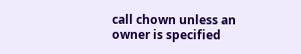call chown unless an owner is specified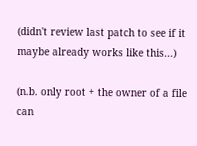(didn't review last patch to see if it maybe already works like this...)

(n.b. only root + the owner of a file can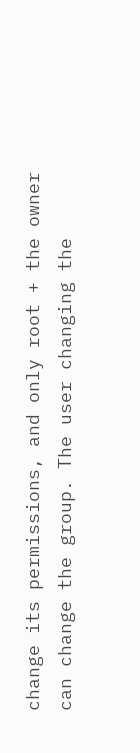change its permissions, and only root + the owner can change the group. The user changing the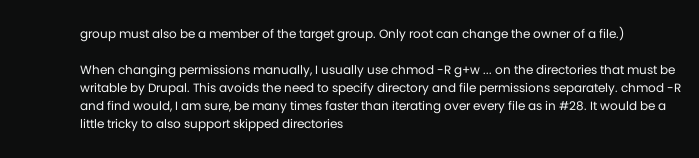group must also be a member of the target group. Only root can change the owner of a file.)

When changing permissions manually, I usually use chmod -R g+w ... on the directories that must be writable by Drupal. This avoids the need to specify directory and file permissions separately. chmod -R and find would, I am sure, be many times faster than iterating over every file as in #28. It would be a little tricky to also support skipped directories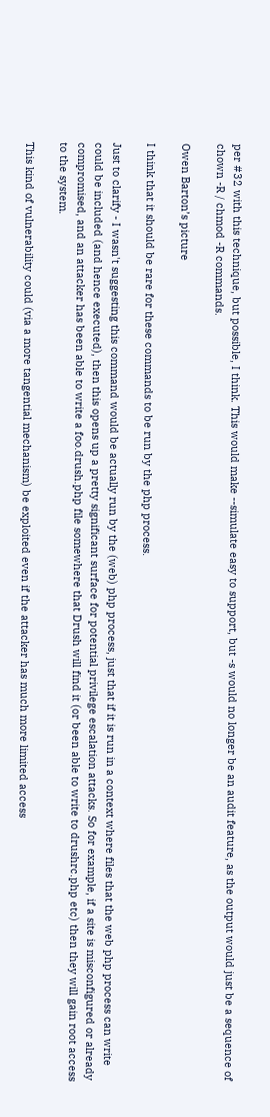per #32 with this technique, but possible, I think. This would make --simulate easy to support, but -s would no longer be an audit feature, as the output would just be a sequence of chown -R / chmod -R commands.

Owen Barton’s picture

I think that it should be rare for these commands to be run by the php process.

Just to clarify - I wasn't suggesting this command would be actually run by the (web) php process, just that if it is run in a context where files that the web php process can write could be included (and hence executed), then this opens up a pretty significant surface for potential privilege escalation attacks. So for example, if a site is misconfigured or already compromised, and an attacker has been able to write a foo.drush.php file somewhere that Drush will find it (or been able to write to drushrc.php etc) then they will gain root access to the system.

This kind of vulnerability could (via a more tangential mechanism) be exploited even if the attacker has much more limited access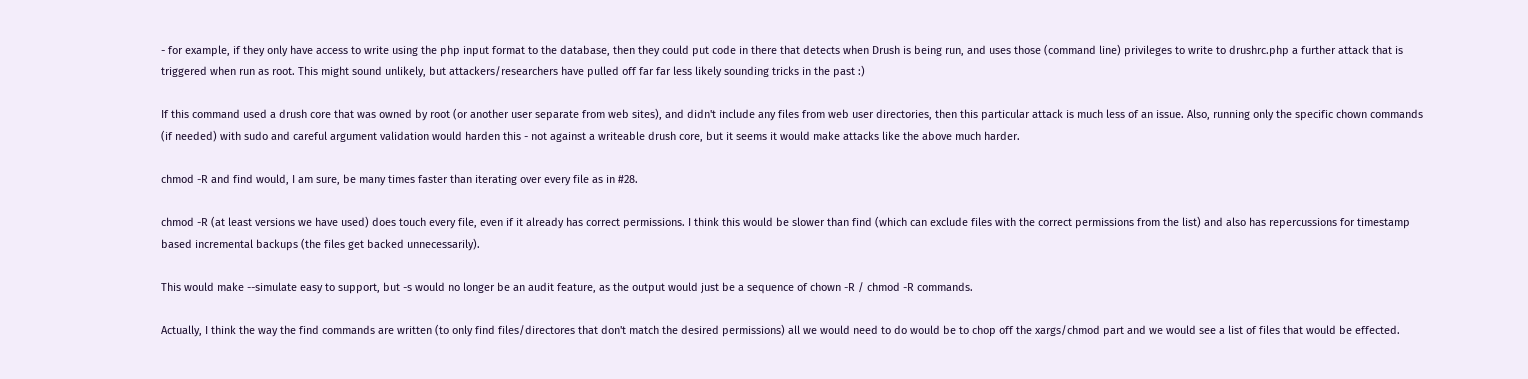- for example, if they only have access to write using the php input format to the database, then they could put code in there that detects when Drush is being run, and uses those (command line) privileges to write to drushrc.php a further attack that is triggered when run as root. This might sound unlikely, but attackers/researchers have pulled off far far less likely sounding tricks in the past :)

If this command used a drush core that was owned by root (or another user separate from web sites), and didn't include any files from web user directories, then this particular attack is much less of an issue. Also, running only the specific chown commands (if needed) with sudo and careful argument validation would harden this - not against a writeable drush core, but it seems it would make attacks like the above much harder.

chmod -R and find would, I am sure, be many times faster than iterating over every file as in #28.

chmod -R (at least versions we have used) does touch every file, even if it already has correct permissions. I think this would be slower than find (which can exclude files with the correct permissions from the list) and also has repercussions for timestamp based incremental backups (the files get backed unnecessarily).

This would make --simulate easy to support, but -s would no longer be an audit feature, as the output would just be a sequence of chown -R / chmod -R commands.

Actually, I think the way the find commands are written (to only find files/directores that don't match the desired permissions) all we would need to do would be to chop off the xargs/chmod part and we would see a list of files that would be effected.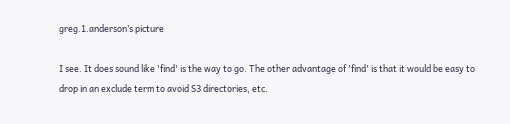greg.1.anderson’s picture

I see. It does sound like 'find' is the way to go. The other advantage of 'find' is that it would be easy to drop in an exclude term to avoid S3 directories, etc.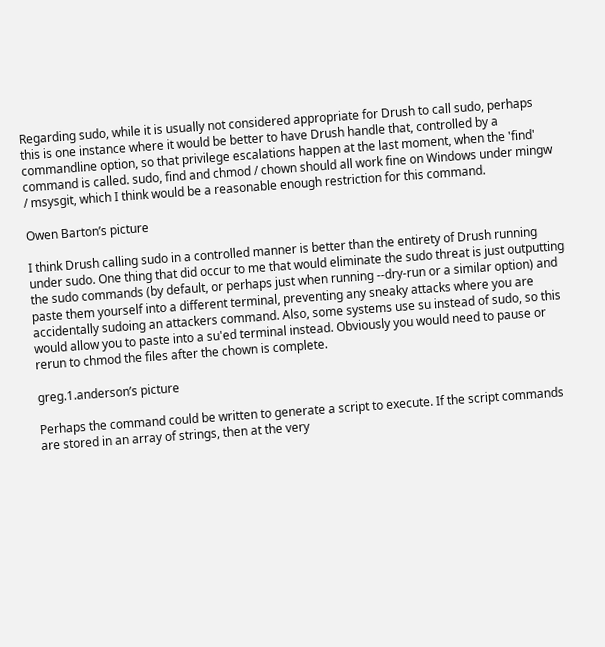Regarding sudo, while it is usually not considered appropriate for Drush to call sudo, perhaps this is one instance where it would be better to have Drush handle that, controlled by a commandline option, so that privilege escalations happen at the last moment, when the 'find' command is called. sudo, find and chmod / chown should all work fine on Windows under mingw / msysgit, which I think would be a reasonable enough restriction for this command.

Owen Barton’s picture

I think Drush calling sudo in a controlled manner is better than the entirety of Drush running under sudo. One thing that did occur to me that would eliminate the sudo threat is just outputting the sudo commands (by default, or perhaps just when running --dry-run or a similar option) and paste them yourself into a different terminal, preventing any sneaky attacks where you are accidentally sudoing an attackers command. Also, some systems use su instead of sudo, so this would allow you to paste into a su'ed terminal instead. Obviously you would need to pause or rerun to chmod the files after the chown is complete.

greg.1.anderson’s picture

Perhaps the command could be written to generate a script to execute. If the script commands are stored in an array of strings, then at the very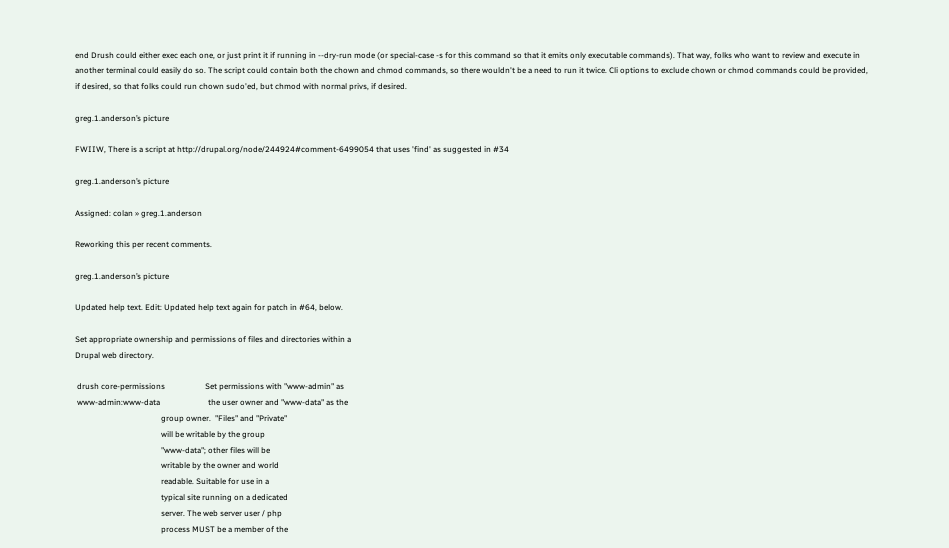end Drush could either exec each one, or just print it if running in --dry-run mode (or special-case -s for this command so that it emits only executable commands). That way, folks who want to review and execute in another terminal could easily do so. The script could contain both the chown and chmod commands, so there wouldn't be a need to run it twice. Cli options to exclude chown or chmod commands could be provided, if desired, so that folks could run chown sudo'ed, but chmod with normal privs, if desired.

greg.1.anderson’s picture

FWIIW, There is a script at http://drupal.org/node/244924#comment-6499054 that uses 'find' as suggested in #34

greg.1.anderson’s picture

Assigned: colan » greg.1.anderson

Reworking this per recent comments.

greg.1.anderson’s picture

Updated help text. Edit: Updated help text again for patch in #64, below.

Set appropriate ownership and permissions of files and directories within a
Drupal web directory.

 drush core-permissions                    Set permissions with "www-admin" as
 www-admin:www-data                        the user owner and "www-data" as the
                                           group owner.  "Files" and "Private"
                                           will be writable by the group
                                           "www-data"; other files will be
                                           writable by the owner and world
                                           readable. Suitable for use in a
                                           typical site running on a dedicated
                                           server. The web server user / php
                                           process MUST be a member of the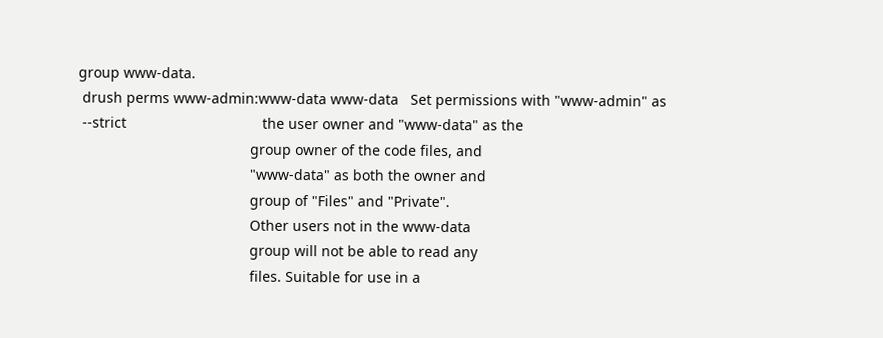group www-data.
 drush perms www-admin:www-data www-data   Set permissions with "www-admin" as
 --strict                                  the user owner and "www-data" as the
                                           group owner of the code files, and
                                           "www-data" as both the owner and
                                           group of "Files" and "Private".
                                           Other users not in the www-data
                                           group will not be able to read any
                                           files. Suitable for use in a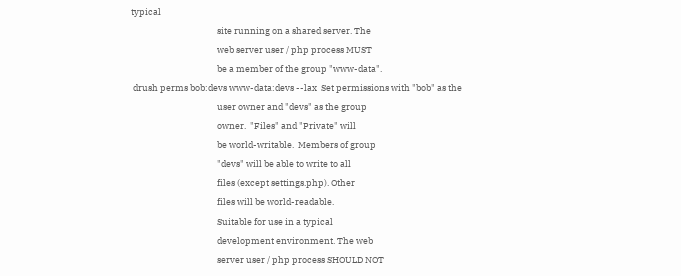typical
                                           site running on a shared server. The
                                           web server user / php process MUST
                                           be a member of the group "www-data".
 drush perms bob:devs www-data:devs --lax  Set permissions with "bob" as the
                                           user owner and "devs" as the group
                                           owner.  "Files" and "Private" will
                                           be world-writable.  Members of group
                                           "devs" will be able to write to all
                                           files (except settings.php). Other
                                           files will be world-readable.
                                           Suitable for use in a typical
                                           development environment. The web
                                           server user / php process SHOULD NOT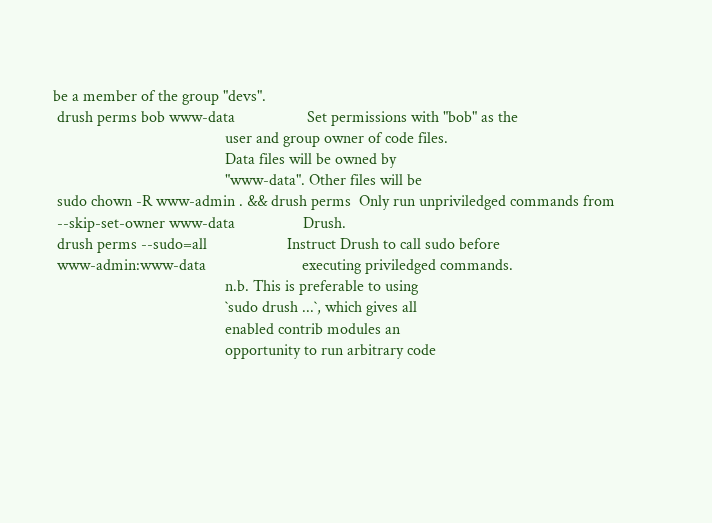be a member of the group "devs".
 drush perms bob www-data                  Set permissions with "bob" as the
                                           user and group owner of code files.
                                           Data files will be owned by
                                           "www-data". Other files will be
 sudo chown -R www-admin . && drush perms  Only run unpriviledged commands from
 --skip-set-owner www-data                 Drush.
 drush perms --sudo=all                    Instruct Drush to call sudo before
 www-admin:www-data                        executing priviledged commands.
                                           n.b. This is preferable to using
                                           `sudo drush ...`, which gives all
                                           enabled contrib modules an
                                           opportunity to run arbitrary code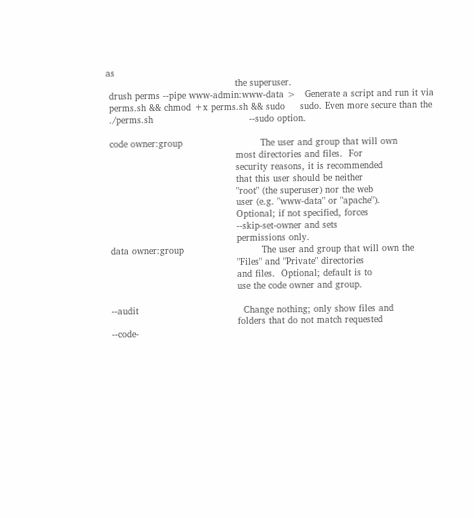as
                                           the superuser.
 drush perms --pipe www-admin:www-data >   Generate a script and run it via
 perms.sh && chmod +x perms.sh && sudo     sudo. Even more secure than the
 ./perms.sh                                --sudo option.

 code owner:group                          The user and group that will own
                                           most directories and files.  For
                                           security reasons, it is recommended
                                           that this user should be neither
                                           "root" (the superuser) nor the web
                                           user (e.g. "www-data" or "apache").
                                           Optional; if not specified, forces
                                           --skip-set-owner and sets
                                           permissions only.
 data owner:group                          The user and group that will own the
                                           "Files" and "Private" directories
                                           and files.  Optional; default is to
                                           use the code owner and group.

 --audit                                   Change nothing; only show files and
                                           folders that do not match requested
 --code-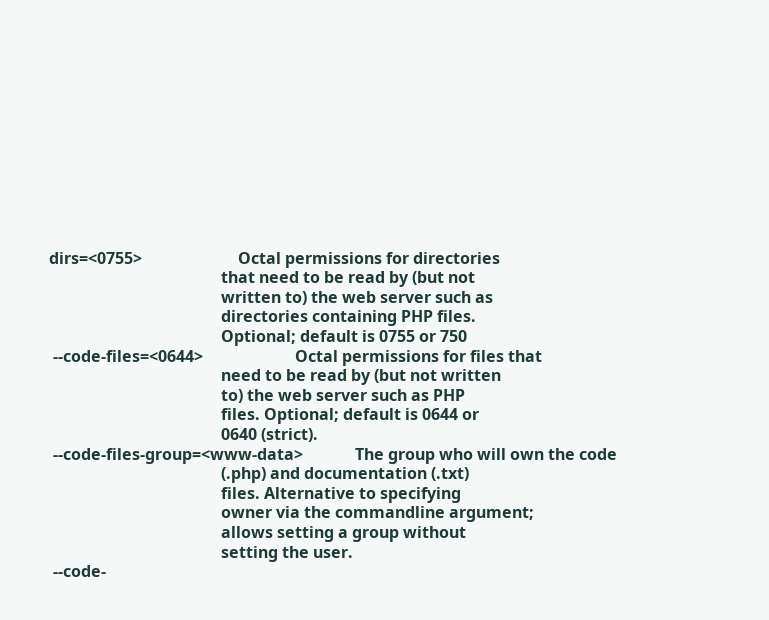dirs=<0755>                        Octal permissions for directories
                                           that need to be read by (but not
                                           written to) the web server such as
                                           directories containing PHP files.
                                           Optional; default is 0755 or 750
 --code-files=<0644>                       Octal permissions for files that
                                           need to be read by (but not written
                                           to) the web server such as PHP
                                           files. Optional; default is 0644 or
                                           0640 (strict).
 --code-files-group=<www-data>             The group who will own the code
                                           (.php) and documentation (.txt)
                                           files. Alternative to specifying
                                           owner via the commandline argument;
                                           allows setting a group without
                                           setting the user.
 --code-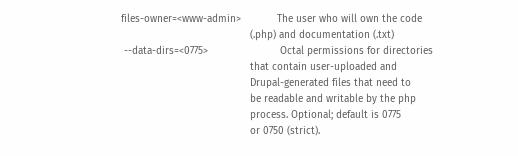files-owner=<www-admin>            The user who will own the code
                                           (.php) and documentation (.txt)
 --data-dirs=<0775>                        Octal permissions for directories
                                           that contain user-uploaded and
                                           Drupal-generated files that need to
                                           be readable and writable by the php
                                           process. Optional; default is 0775
                                           or 0750 (strict).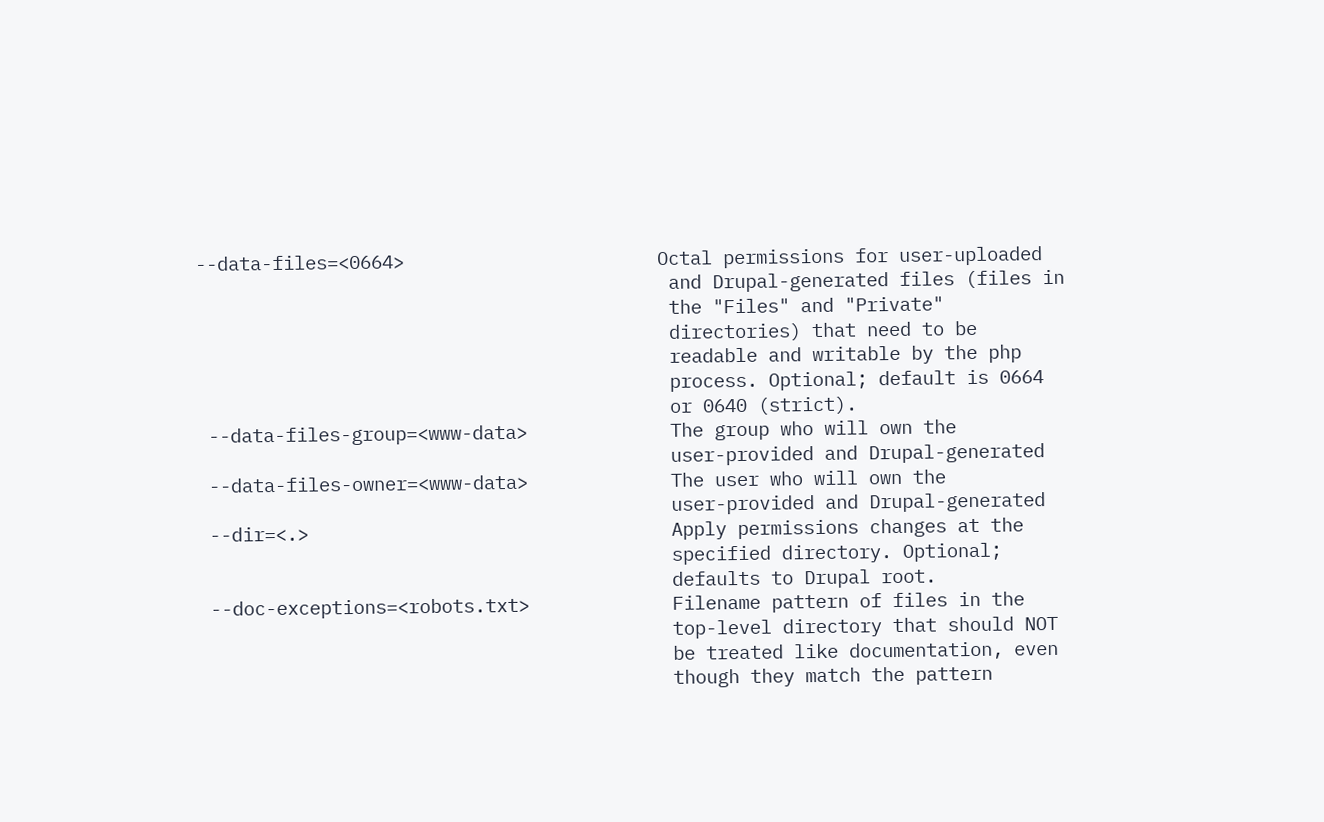--data-files=<0664>                       Octal permissions for user-uploaded
                                           and Drupal-generated files (files in
                                           the "Files" and "Private"
                                           directories) that need to be
                                           readable and writable by the php
                                           process. Optional; default is 0664
                                           or 0640 (strict).
 --data-files-group=<www-data>             The group who will own the
                                           user-provided and Drupal-generated
 --data-files-owner=<www-data>             The user who will own the
                                           user-provided and Drupal-generated
 --dir=<.>                                 Apply permissions changes at the
                                           specified directory. Optional;
                                           defaults to Drupal root.
 --doc-exceptions=<robots.txt>             Filename pattern of files in the
                                           top-level directory that should NOT
                                           be treated like documentation, even
                                           though they match the pattern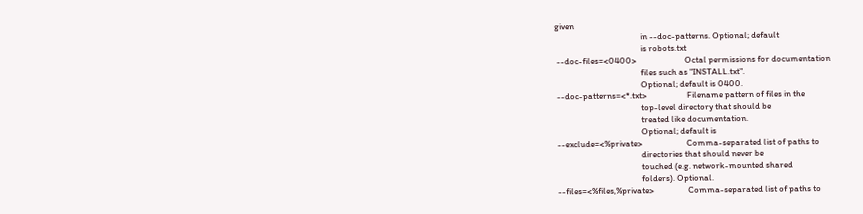given
                                           in --doc-patterns. Optional; default
                                           is robots.txt
 --doc-files=<0400>                        Octal permissions for documentation
                                           files such as "INSTALL.txt".
                                           Optional; default is 0400.
 --doc-patterns=<*.txt>                    Filename pattern of files in the
                                           top-level directory that should be
                                           treated like documentation.
                                           Optional; default is
 --exclude=<%private>                      Comma-separated list of paths to
                                           directories that should never be
                                           touched (e.g. network-mounted shared
                                           folders). Optional.
 --files=<%files,%private>                 Comma-separated list of paths to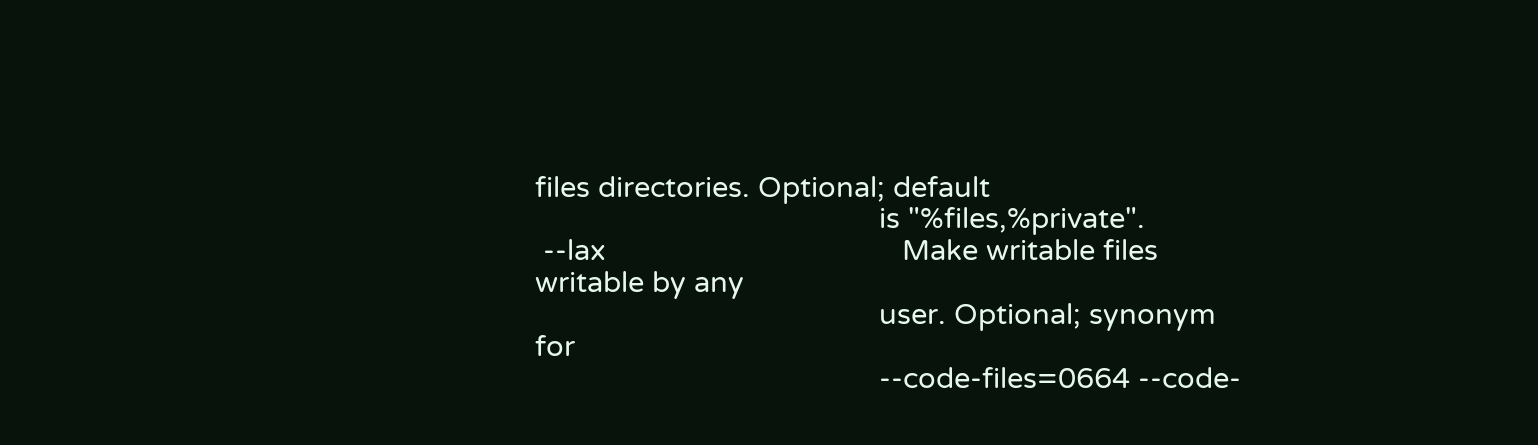files directories. Optional; default
                                           is "%files,%private".
 --lax                                     Make writable files writable by any
                                           user. Optional; synonym for
                                           --code-files=0664 --code-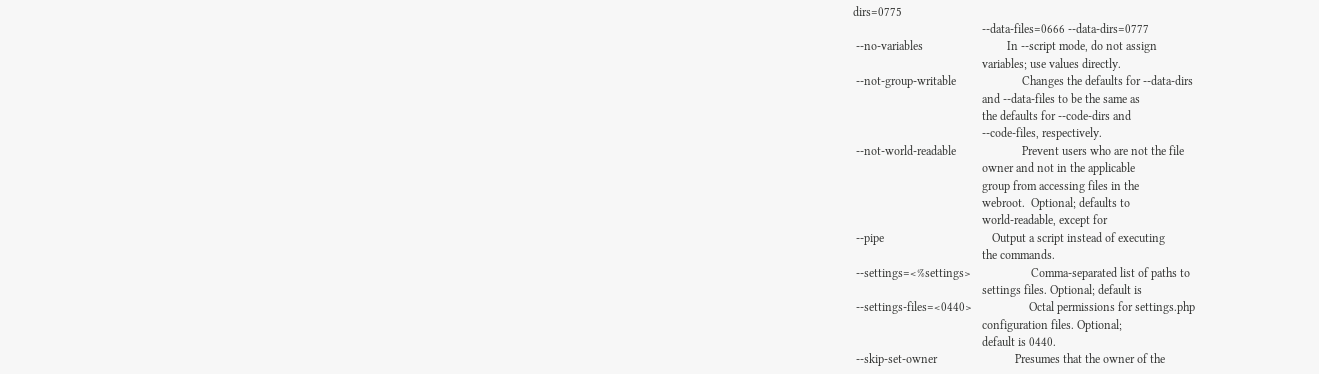dirs=0775
                                           --data-files=0666 --data-dirs=0777
 --no-variables                            In --script mode, do not assign
                                           variables; use values directly.
 --not-group-writable                      Changes the defaults for --data-dirs
                                           and --data-files to be the same as
                                           the defaults for --code-dirs and
                                           --code-files, respectively.
 --not-world-readable                      Prevent users who are not the file
                                           owner and not in the applicable
                                           group from accessing files in the
                                           webroot.  Optional; defaults to
                                           world-readable, except for
 --pipe                                    Output a script instead of executing
                                           the commands.
 --settings=<%settings>                    Comma-separated list of paths to
                                           settings files. Optional; default is
 --settings-files=<0440>                   Octal permissions for settings.php
                                           configuration files. Optional;
                                           default is 0440.
 --skip-set-owner                          Presumes that the owner of the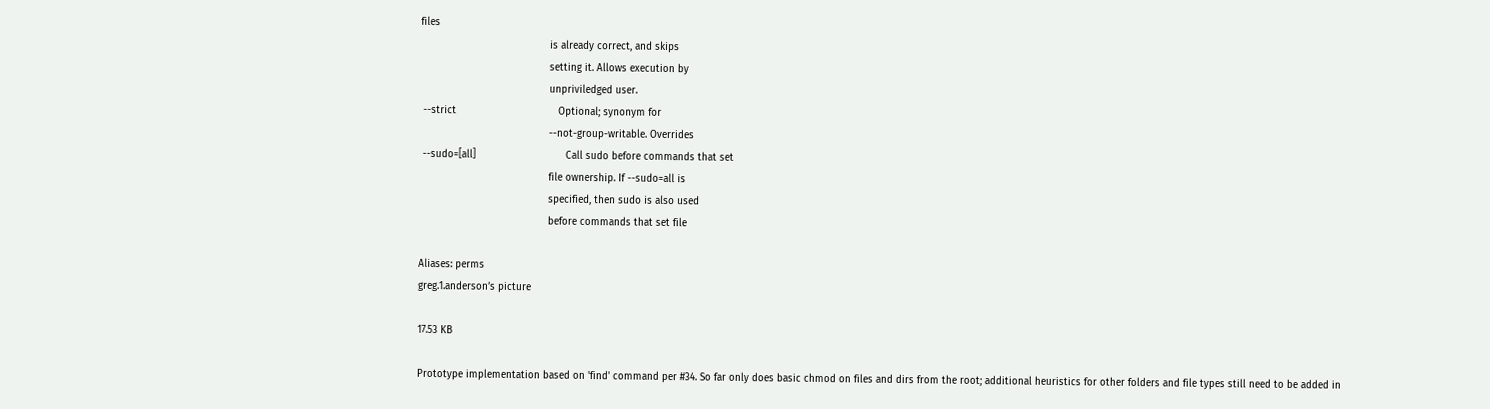files
                                           is already correct, and skips
                                           setting it. Allows execution by
                                           unpriviledged user.
 --strict                                  Optional; synonym for
                                           --not-group-writable. Overrides
 --sudo=[all]                              Call sudo before commands that set
                                           file ownership. If --sudo=all is
                                           specified, then sudo is also used
                                           before commands that set file

Aliases: perms
greg.1.anderson’s picture

17.53 KB

Prototype implementation based on 'find' command per #34. So far only does basic chmod on files and dirs from the root; additional heuristics for other folders and file types still need to be added in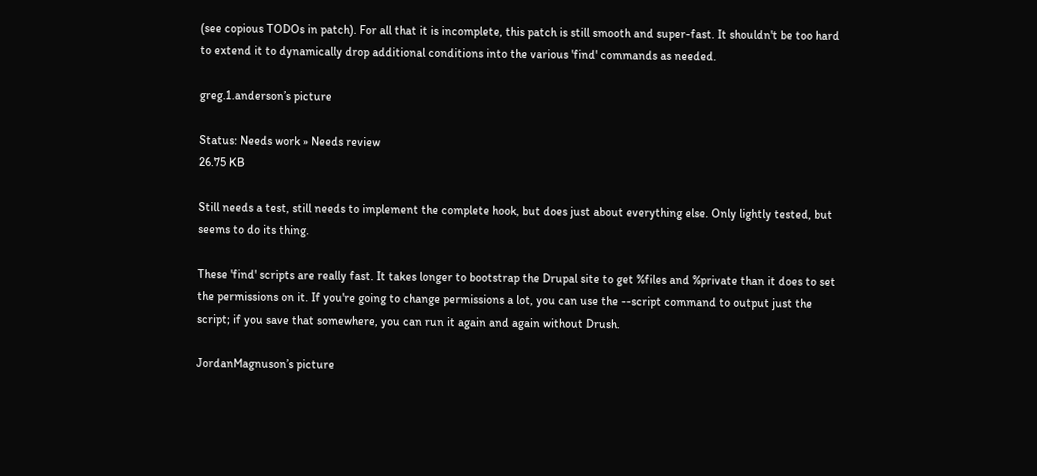(see copious TODOs in patch). For all that it is incomplete, this patch is still smooth and super-fast. It shouldn't be too hard to extend it to dynamically drop additional conditions into the various 'find' commands as needed.

greg.1.anderson’s picture

Status: Needs work » Needs review
26.75 KB

Still needs a test, still needs to implement the complete hook, but does just about everything else. Only lightly tested, but seems to do its thing.

These 'find' scripts are really fast. It takes longer to bootstrap the Drupal site to get %files and %private than it does to set the permissions on it. If you're going to change permissions a lot, you can use the --script command to output just the script; if you save that somewhere, you can run it again and again without Drush.

JordanMagnuson’s picture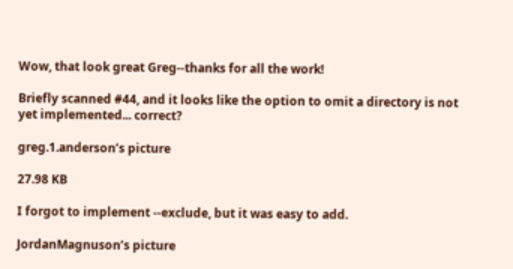Wow, that look great Greg--thanks for all the work!

Briefly scanned #44, and it looks like the option to omit a directory is not yet implemented... correct?

greg.1.anderson’s picture

27.98 KB

I forgot to implement --exclude, but it was easy to add.

JordanMagnuson’s picture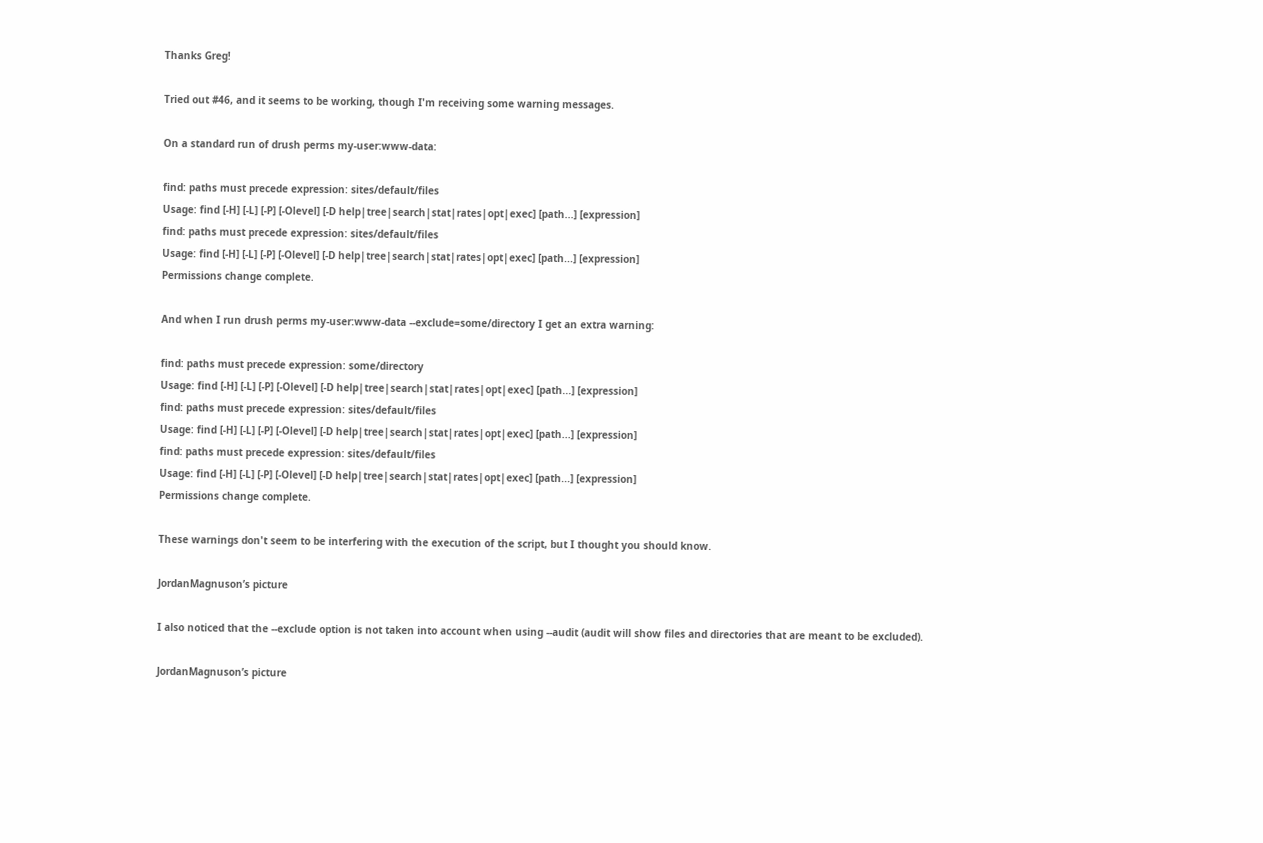Thanks Greg!

Tried out #46, and it seems to be working, though I'm receiving some warning messages.

On a standard run of drush perms my-user:www-data:

find: paths must precede expression: sites/default/files
Usage: find [-H] [-L] [-P] [-Olevel] [-D help|tree|search|stat|rates|opt|exec] [path...] [expression]
find: paths must precede expression: sites/default/files
Usage: find [-H] [-L] [-P] [-Olevel] [-D help|tree|search|stat|rates|opt|exec] [path...] [expression]
Permissions change complete.

And when I run drush perms my-user:www-data --exclude=some/directory I get an extra warning:

find: paths must precede expression: some/directory
Usage: find [-H] [-L] [-P] [-Olevel] [-D help|tree|search|stat|rates|opt|exec] [path...] [expression]
find: paths must precede expression: sites/default/files
Usage: find [-H] [-L] [-P] [-Olevel] [-D help|tree|search|stat|rates|opt|exec] [path...] [expression]
find: paths must precede expression: sites/default/files
Usage: find [-H] [-L] [-P] [-Olevel] [-D help|tree|search|stat|rates|opt|exec] [path...] [expression]
Permissions change complete.

These warnings don't seem to be interfering with the execution of the script, but I thought you should know.

JordanMagnuson’s picture

I also noticed that the --exclude option is not taken into account when using --audit (audit will show files and directories that are meant to be excluded).

JordanMagnuson’s picture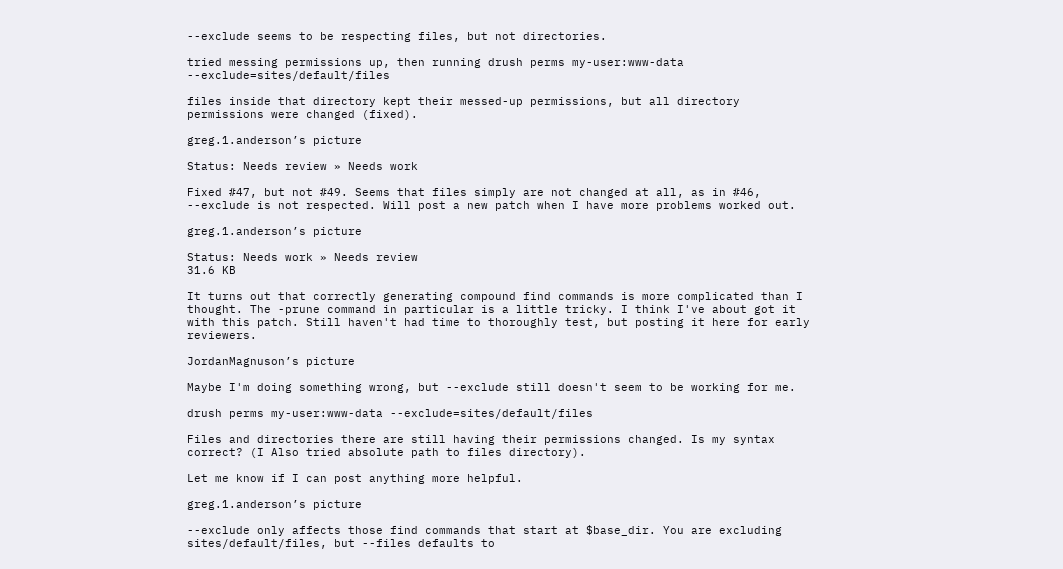--exclude seems to be respecting files, but not directories.

tried messing permissions up, then running drush perms my-user:www-data --exclude=sites/default/files

files inside that directory kept their messed-up permissions, but all directory permissions were changed (fixed).

greg.1.anderson’s picture

Status: Needs review » Needs work

Fixed #47, but not #49. Seems that files simply are not changed at all, as in #46, --exclude is not respected. Will post a new patch when I have more problems worked out.

greg.1.anderson’s picture

Status: Needs work » Needs review
31.6 KB

It turns out that correctly generating compound find commands is more complicated than I thought. The -prune command in particular is a little tricky. I think I've about got it with this patch. Still haven't had time to thoroughly test, but posting it here for early reviewers.

JordanMagnuson’s picture

Maybe I'm doing something wrong, but --exclude still doesn't seem to be working for me.

drush perms my-user:www-data --exclude=sites/default/files

Files and directories there are still having their permissions changed. Is my syntax correct? (I Also tried absolute path to files directory).

Let me know if I can post anything more helpful.

greg.1.anderson’s picture

--exclude only affects those find commands that start at $base_dir. You are excluding sites/default/files, but --files defaults to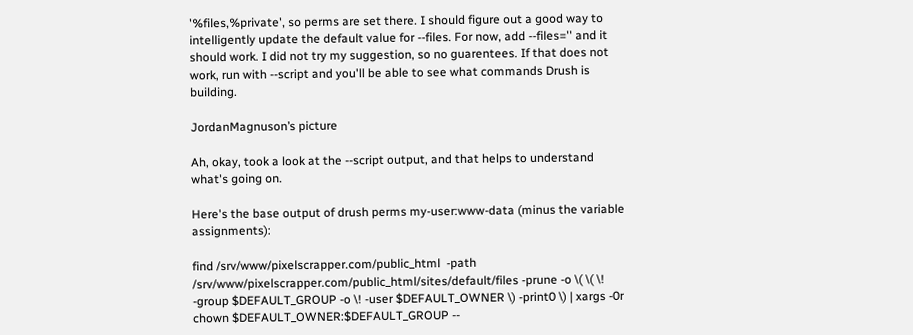'%files,%private', so perms are set there. I should figure out a good way to intelligently update the default value for --files. For now, add --files='' and it should work. I did not try my suggestion, so no guarentees. If that does not work, run with --script and you'll be able to see what commands Drush is building.

JordanMagnuson’s picture

Ah, okay, took a look at the --script output, and that helps to understand what's going on.

Here's the base output of drush perms my-user:www-data (minus the variable assignments):

find /srv/www/pixelscrapper.com/public_html  -path /srv/www/pixelscrapper.com/public_html/sites/default/files -prune -o \( \( \! -group $DEFAULT_GROUP -o \! -user $DEFAULT_OWNER \) -print0 \) | xargs -0r chown $DEFAULT_OWNER:$DEFAULT_GROUP --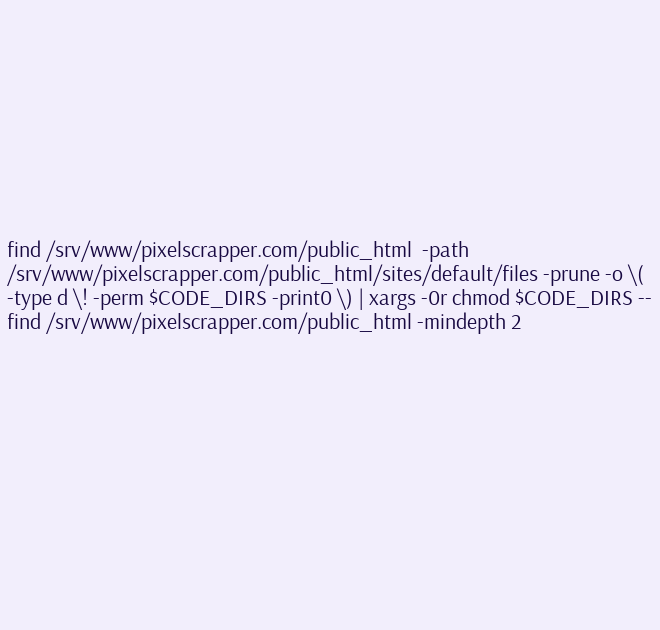find /srv/www/pixelscrapper.com/public_html  -path /srv/www/pixelscrapper.com/public_html/sites/default/files -prune -o \( -type d \! -perm $CODE_DIRS -print0 \) | xargs -0r chmod $CODE_DIRS --
find /srv/www/pixelscrapper.com/public_html -mindepth 2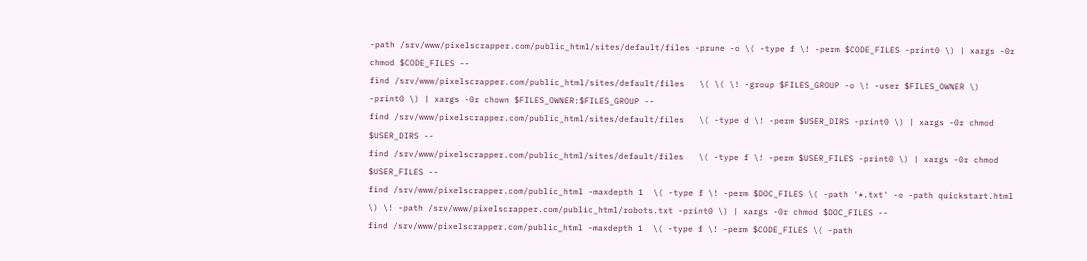-path /srv/www/pixelscrapper.com/public_html/sites/default/files -prune -o \( -type f \! -perm $CODE_FILES -print0 \) | xargs -0r chmod $CODE_FILES --
find /srv/www/pixelscrapper.com/public_html/sites/default/files   \( \( \! -group $FILES_GROUP -o \! -user $FILES_OWNER \) -print0 \) | xargs -0r chown $FILES_OWNER:$FILES_GROUP --
find /srv/www/pixelscrapper.com/public_html/sites/default/files   \( -type d \! -perm $USER_DIRS -print0 \) | xargs -0r chmod $USER_DIRS --
find /srv/www/pixelscrapper.com/public_html/sites/default/files   \( -type f \! -perm $USER_FILES -print0 \) | xargs -0r chmod $USER_FILES --
find /srv/www/pixelscrapper.com/public_html -maxdepth 1  \( -type f \! -perm $DOC_FILES \( -path '*.txt' -o -path quickstart.html \) \! -path /srv/www/pixelscrapper.com/public_html/robots.txt -print0 \) | xargs -0r chmod $DOC_FILES --
find /srv/www/pixelscrapper.com/public_html -maxdepth 1  \( -type f \! -perm $CODE_FILES \( -path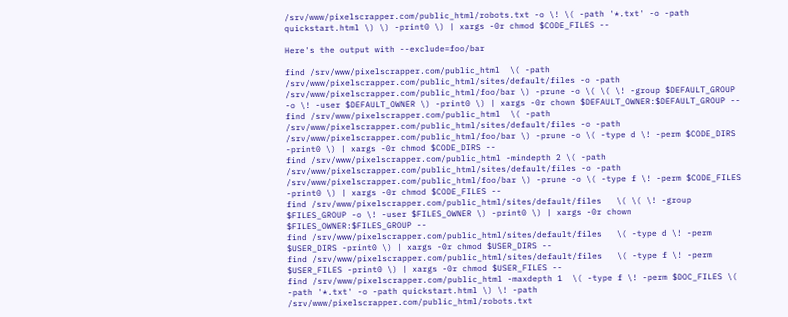/srv/www/pixelscrapper.com/public_html/robots.txt -o \! \( -path '*.txt' -o -path quickstart.html \) \) -print0 \) | xargs -0r chmod $CODE_FILES --

Here's the output with --exclude=foo/bar

find /srv/www/pixelscrapper.com/public_html  \( -path /srv/www/pixelscrapper.com/public_html/sites/default/files -o -path /srv/www/pixelscrapper.com/public_html/foo/bar \) -prune -o \( \( \! -group $DEFAULT_GROUP -o \! -user $DEFAULT_OWNER \) -print0 \) | xargs -0r chown $DEFAULT_OWNER:$DEFAULT_GROUP --
find /srv/www/pixelscrapper.com/public_html  \( -path /srv/www/pixelscrapper.com/public_html/sites/default/files -o -path /srv/www/pixelscrapper.com/public_html/foo/bar \) -prune -o \( -type d \! -perm $CODE_DIRS -print0 \) | xargs -0r chmod $CODE_DIRS --
find /srv/www/pixelscrapper.com/public_html -mindepth 2 \( -path /srv/www/pixelscrapper.com/public_html/sites/default/files -o -path /srv/www/pixelscrapper.com/public_html/foo/bar \) -prune -o \( -type f \! -perm $CODE_FILES -print0 \) | xargs -0r chmod $CODE_FILES --
find /srv/www/pixelscrapper.com/public_html/sites/default/files   \( \( \! -group $FILES_GROUP -o \! -user $FILES_OWNER \) -print0 \) | xargs -0r chown $FILES_OWNER:$FILES_GROUP --
find /srv/www/pixelscrapper.com/public_html/sites/default/files   \( -type d \! -perm $USER_DIRS -print0 \) | xargs -0r chmod $USER_DIRS --
find /srv/www/pixelscrapper.com/public_html/sites/default/files   \( -type f \! -perm $USER_FILES -print0 \) | xargs -0r chmod $USER_FILES --
find /srv/www/pixelscrapper.com/public_html -maxdepth 1  \( -type f \! -perm $DOC_FILES \( -path '*.txt' -o -path quickstart.html \) \! -path /srv/www/pixelscrapper.com/public_html/robots.txt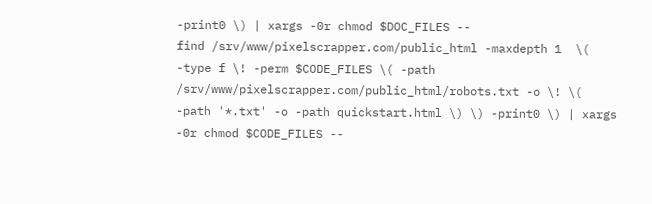-print0 \) | xargs -0r chmod $DOC_FILES --
find /srv/www/pixelscrapper.com/public_html -maxdepth 1  \( -type f \! -perm $CODE_FILES \( -path /srv/www/pixelscrapper.com/public_html/robots.txt -o \! \( -path '*.txt' -o -path quickstart.html \) \) -print0 \) | xargs -0r chmod $CODE_FILES --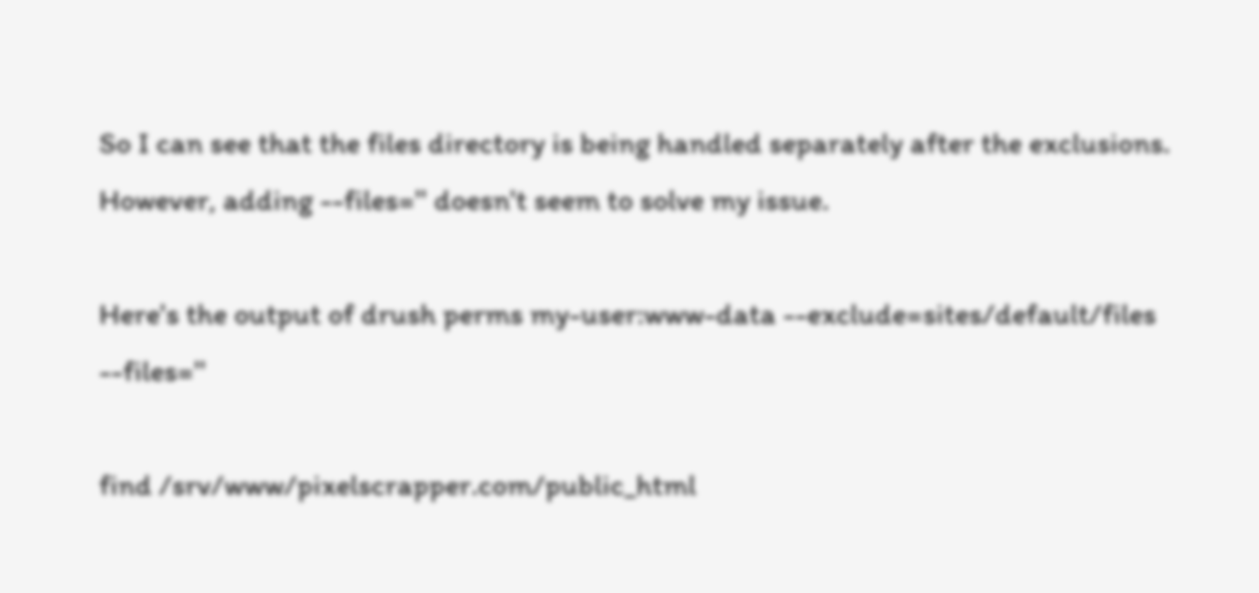So I can see that the files directory is being handled separately after the exclusions. However, adding --files='' doesn't seem to solve my issue.

Here's the output of drush perms my-user:www-data --exclude=sites/default/files --files=''

find /srv/www/pixelscrapper.com/public_html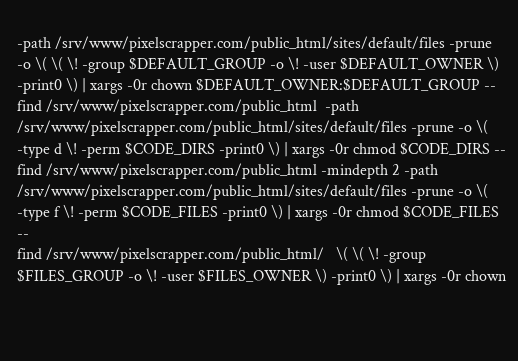-path /srv/www/pixelscrapper.com/public_html/sites/default/files -prune -o \( \( \! -group $DEFAULT_GROUP -o \! -user $DEFAULT_OWNER \) -print0 \) | xargs -0r chown $DEFAULT_OWNER:$DEFAULT_GROUP --
find /srv/www/pixelscrapper.com/public_html  -path /srv/www/pixelscrapper.com/public_html/sites/default/files -prune -o \( -type d \! -perm $CODE_DIRS -print0 \) | xargs -0r chmod $CODE_DIRS --
find /srv/www/pixelscrapper.com/public_html -mindepth 2 -path /srv/www/pixelscrapper.com/public_html/sites/default/files -prune -o \( -type f \! -perm $CODE_FILES -print0 \) | xargs -0r chmod $CODE_FILES --
find /srv/www/pixelscrapper.com/public_html/   \( \( \! -group $FILES_GROUP -o \! -user $FILES_OWNER \) -print0 \) | xargs -0r chown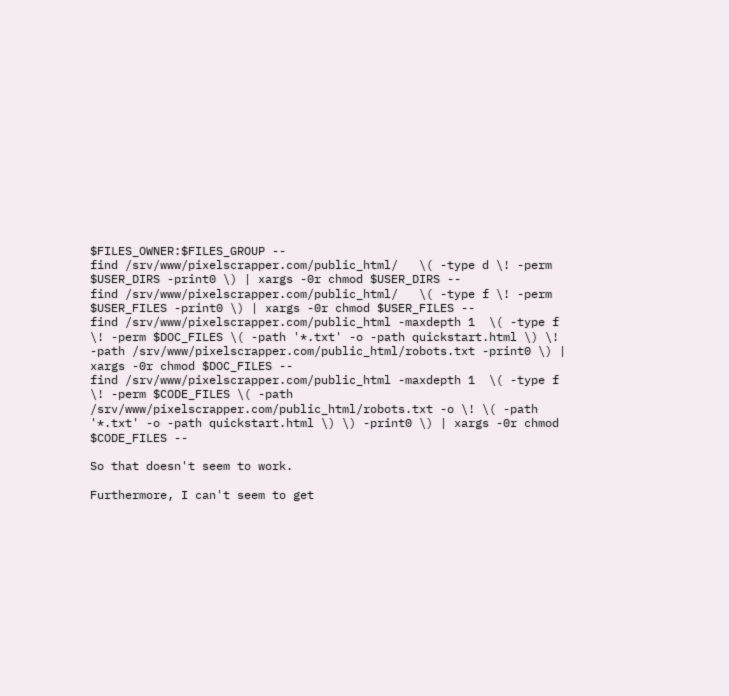$FILES_OWNER:$FILES_GROUP --
find /srv/www/pixelscrapper.com/public_html/   \( -type d \! -perm $USER_DIRS -print0 \) | xargs -0r chmod $USER_DIRS --
find /srv/www/pixelscrapper.com/public_html/   \( -type f \! -perm $USER_FILES -print0 \) | xargs -0r chmod $USER_FILES --
find /srv/www/pixelscrapper.com/public_html -maxdepth 1  \( -type f \! -perm $DOC_FILES \( -path '*.txt' -o -path quickstart.html \) \! -path /srv/www/pixelscrapper.com/public_html/robots.txt -print0 \) | xargs -0r chmod $DOC_FILES --
find /srv/www/pixelscrapper.com/public_html -maxdepth 1  \( -type f \! -perm $CODE_FILES \( -path /srv/www/pixelscrapper.com/public_html/robots.txt -o \! \( -path '*.txt' -o -path quickstart.html \) \) -print0 \) | xargs -0r chmod $CODE_FILES --

So that doesn't seem to work.

Furthermore, I can't seem to get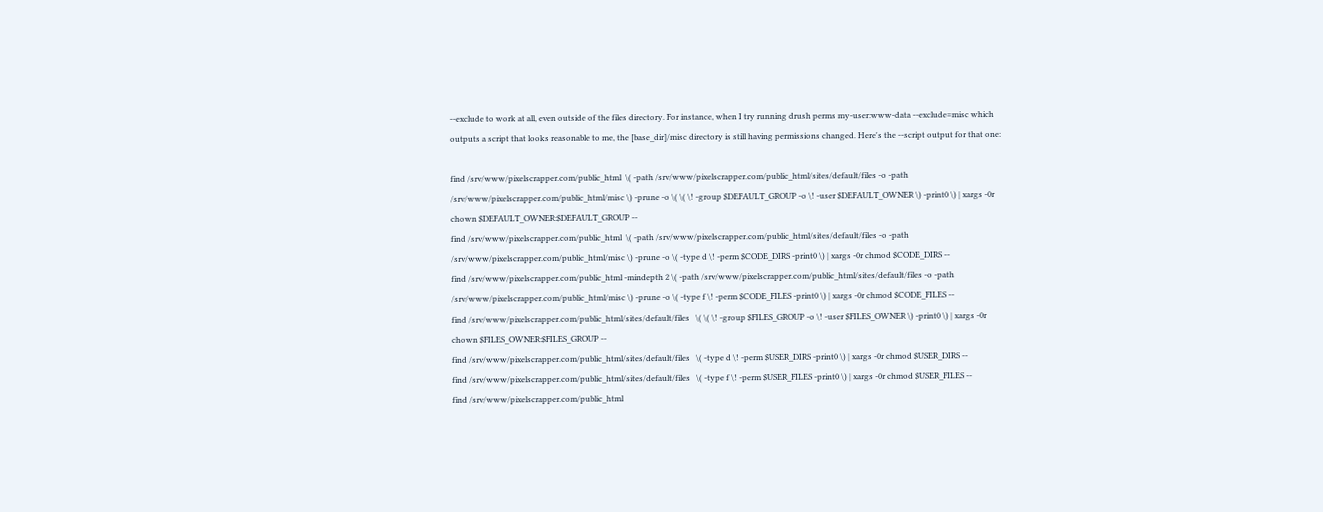--exclude to work at all, even outside of the files directory. For instance, when I try running drush perms my-user:www-data --exclude=misc which outputs a script that looks reasonable to me, the [base_dir]/misc directory is still having permissions changed. Here's the --script output for that one:

find /srv/www/pixelscrapper.com/public_html  \( -path /srv/www/pixelscrapper.com/public_html/sites/default/files -o -path /srv/www/pixelscrapper.com/public_html/misc \) -prune -o \( \( \! -group $DEFAULT_GROUP -o \! -user $DEFAULT_OWNER \) -print0 \) | xargs -0r chown $DEFAULT_OWNER:$DEFAULT_GROUP --
find /srv/www/pixelscrapper.com/public_html  \( -path /srv/www/pixelscrapper.com/public_html/sites/default/files -o -path /srv/www/pixelscrapper.com/public_html/misc \) -prune -o \( -type d \! -perm $CODE_DIRS -print0 \) | xargs -0r chmod $CODE_DIRS --
find /srv/www/pixelscrapper.com/public_html -mindepth 2 \( -path /srv/www/pixelscrapper.com/public_html/sites/default/files -o -path /srv/www/pixelscrapper.com/public_html/misc \) -prune -o \( -type f \! -perm $CODE_FILES -print0 \) | xargs -0r chmod $CODE_FILES --
find /srv/www/pixelscrapper.com/public_html/sites/default/files   \( \( \! -group $FILES_GROUP -o \! -user $FILES_OWNER \) -print0 \) | xargs -0r chown $FILES_OWNER:$FILES_GROUP --
find /srv/www/pixelscrapper.com/public_html/sites/default/files   \( -type d \! -perm $USER_DIRS -print0 \) | xargs -0r chmod $USER_DIRS --
find /srv/www/pixelscrapper.com/public_html/sites/default/files   \( -type f \! -perm $USER_FILES -print0 \) | xargs -0r chmod $USER_FILES --
find /srv/www/pixelscrapper.com/public_html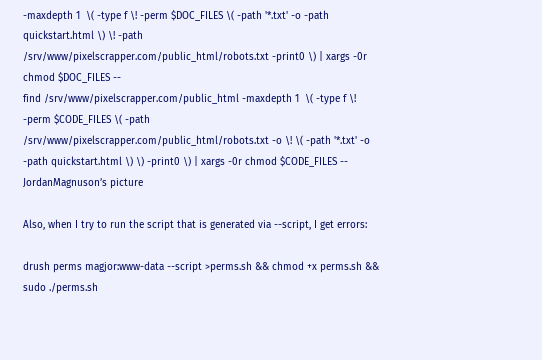-maxdepth 1  \( -type f \! -perm $DOC_FILES \( -path '*.txt' -o -path quickstart.html \) \! -path /srv/www/pixelscrapper.com/public_html/robots.txt -print0 \) | xargs -0r chmod $DOC_FILES --
find /srv/www/pixelscrapper.com/public_html -maxdepth 1  \( -type f \! -perm $CODE_FILES \( -path /srv/www/pixelscrapper.com/public_html/robots.txt -o \! \( -path '*.txt' -o -path quickstart.html \) \) -print0 \) | xargs -0r chmod $CODE_FILES --
JordanMagnuson’s picture

Also, when I try to run the script that is generated via --script, I get errors:

drush perms magjor:www-data --script >perms.sh && chmod +x perms.sh && sudo ./perms.sh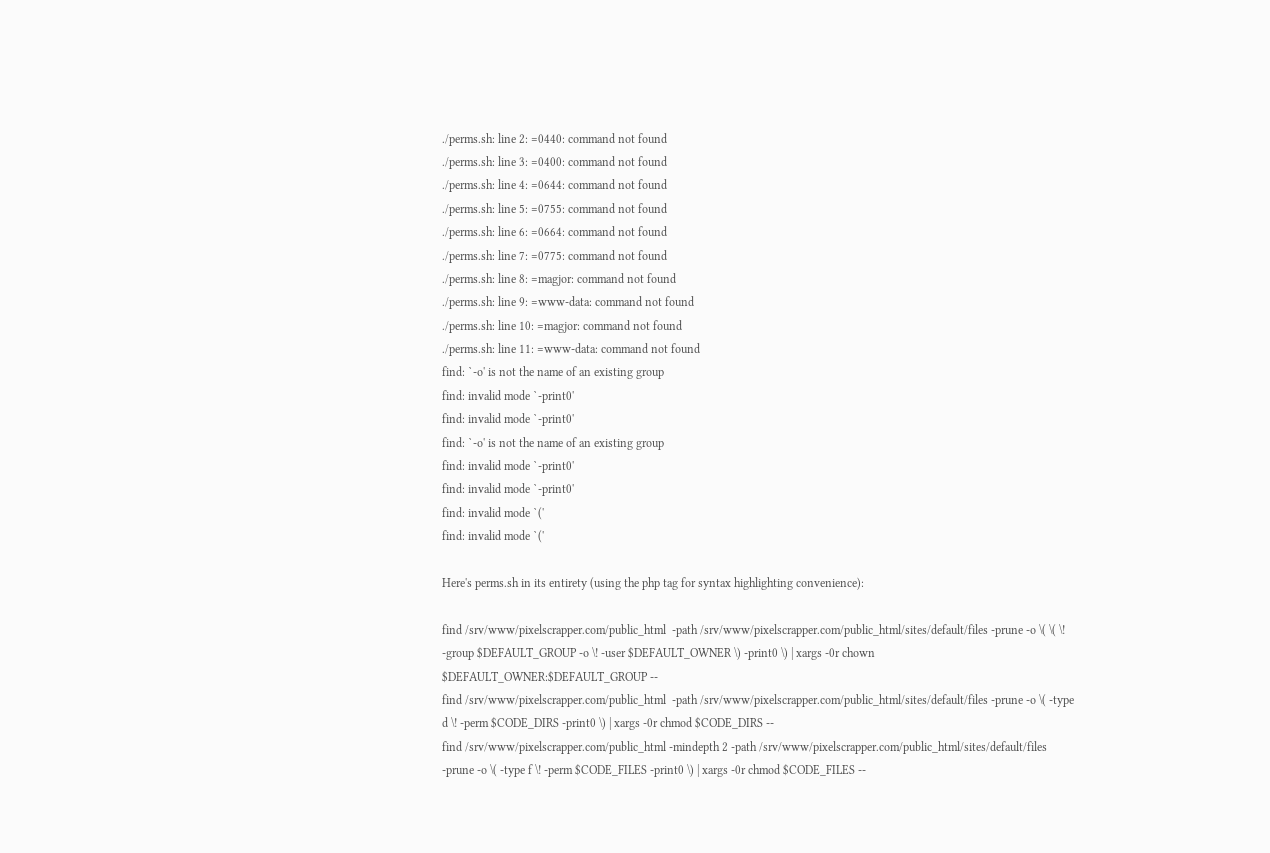./perms.sh: line 2: =0440: command not found
./perms.sh: line 3: =0400: command not found
./perms.sh: line 4: =0644: command not found
./perms.sh: line 5: =0755: command not found
./perms.sh: line 6: =0664: command not found
./perms.sh: line 7: =0775: command not found
./perms.sh: line 8: =magjor: command not found
./perms.sh: line 9: =www-data: command not found
./perms.sh: line 10: =magjor: command not found
./perms.sh: line 11: =www-data: command not found
find: `-o' is not the name of an existing group
find: invalid mode `-print0'
find: invalid mode `-print0'
find: `-o' is not the name of an existing group
find: invalid mode `-print0'
find: invalid mode `-print0'
find: invalid mode `('
find: invalid mode `('

Here's perms.sh in its entirety (using the php tag for syntax highlighting convenience):

find /srv/www/pixelscrapper.com/public_html  -path /srv/www/pixelscrapper.com/public_html/sites/default/files -prune -o \( \( \! -group $DEFAULT_GROUP -o \! -user $DEFAULT_OWNER \) -print0 \) | xargs -0r chown $DEFAULT_OWNER:$DEFAULT_GROUP --
find /srv/www/pixelscrapper.com/public_html  -path /srv/www/pixelscrapper.com/public_html/sites/default/files -prune -o \( -type d \! -perm $CODE_DIRS -print0 \) | xargs -0r chmod $CODE_DIRS --
find /srv/www/pixelscrapper.com/public_html -mindepth 2 -path /srv/www/pixelscrapper.com/public_html/sites/default/files -prune -o \( -type f \! -perm $CODE_FILES -print0 \) | xargs -0r chmod $CODE_FILES --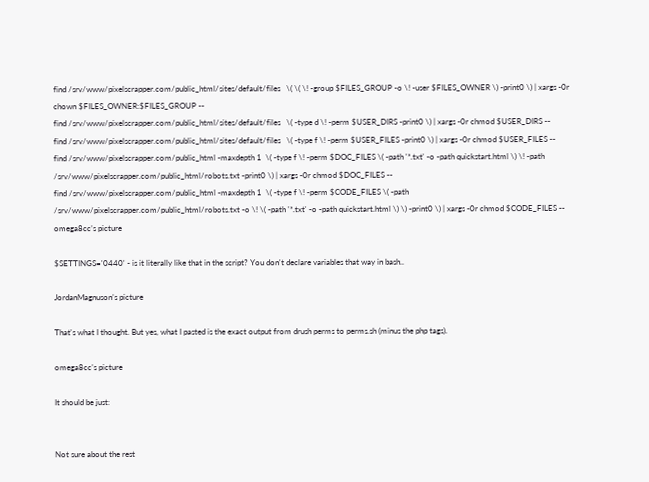find /srv/www/pixelscrapper.com/public_html/sites/default/files   \( \( \! -group $FILES_GROUP -o \! -user $FILES_OWNER \) -print0 \) | xargs -0r chown $FILES_OWNER:$FILES_GROUP --
find /srv/www/pixelscrapper.com/public_html/sites/default/files   \( -type d \! -perm $USER_DIRS -print0 \) | xargs -0r chmod $USER_DIRS --
find /srv/www/pixelscrapper.com/public_html/sites/default/files   \( -type f \! -perm $USER_FILES -print0 \) | xargs -0r chmod $USER_FILES --
find /srv/www/pixelscrapper.com/public_html -maxdepth 1  \( -type f \! -perm $DOC_FILES \( -path '*.txt' -o -path quickstart.html \) \! -path /srv/www/pixelscrapper.com/public_html/robots.txt -print0 \) | xargs -0r chmod $DOC_FILES --
find /srv/www/pixelscrapper.com/public_html -maxdepth 1  \( -type f \! -perm $CODE_FILES \( -path /srv/www/pixelscrapper.com/public_html/robots.txt -o \! \( -path '*.txt' -o -path quickstart.html \) \) -print0 \) | xargs -0r chmod $CODE_FILES --
omega8cc’s picture

$SETTINGS='0440' - is it literally like that in the script? You don't declare variables that way in bash..

JordanMagnuson’s picture

That's what I thought. But yes, what I pasted is the exact output from drush perms to perms.sh (minus the php tags).

omega8cc’s picture

It should be just:


Not sure about the rest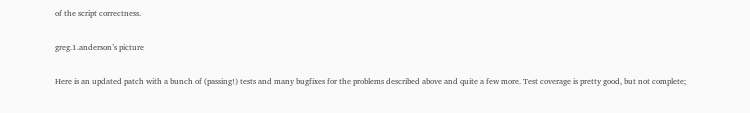of the script correctness.

greg.1.anderson’s picture

Here is an updated patch with a bunch of (passing!) tests and many bugfixes for the problems described above and quite a few more. Test coverage is pretty good, but not complete;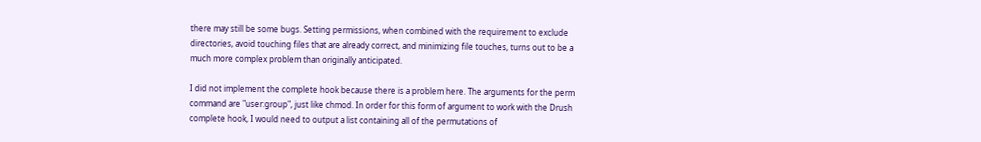there may still be some bugs. Setting permissions, when combined with the requirement to exclude directories, avoid touching files that are already correct, and minimizing file touches, turns out to be a much more complex problem than originally anticipated.

I did not implement the complete hook because there is a problem here. The arguments for the perm command are "user:group", just like chmod. In order for this form of argument to work with the Drush complete hook, I would need to output a list containing all of the permutations of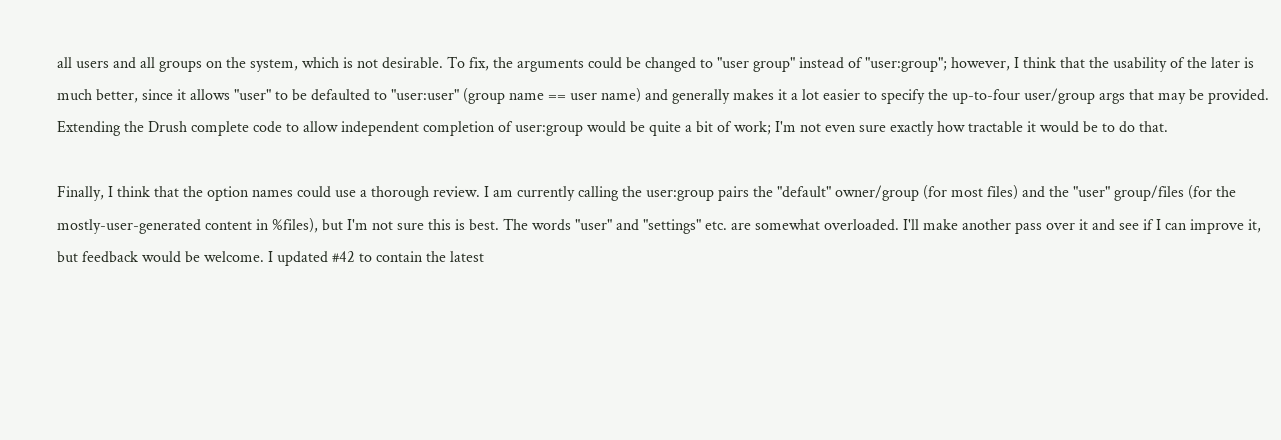all users and all groups on the system, which is not desirable. To fix, the arguments could be changed to "user group" instead of "user:group"; however, I think that the usability of the later is much better, since it allows "user" to be defaulted to "user:user" (group name == user name) and generally makes it a lot easier to specify the up-to-four user/group args that may be provided. Extending the Drush complete code to allow independent completion of user:group would be quite a bit of work; I'm not even sure exactly how tractable it would be to do that.

Finally, I think that the option names could use a thorough review. I am currently calling the user:group pairs the "default" owner/group (for most files) and the "user" group/files (for the mostly-user-generated content in %files), but I'm not sure this is best. The words "user" and "settings" etc. are somewhat overloaded. I'll make another pass over it and see if I can improve it, but feedback would be welcome. I updated #42 to contain the latest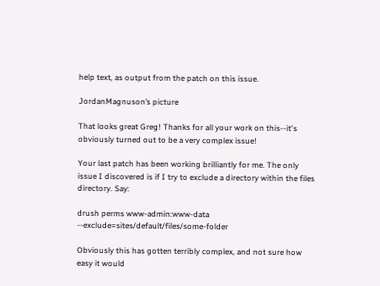help text, as output from the patch on this issue.

JordanMagnuson’s picture

That looks great Greg! Thanks for all your work on this--it's obviously turned out to be a very complex issue!

Your last patch has been working brilliantly for me. The only issue I discovered is if I try to exclude a directory within the files directory. Say:

drush perms www-admin:www-data --exclude=sites/default/files/some-folder

Obviously this has gotten terribly complex, and not sure how easy it would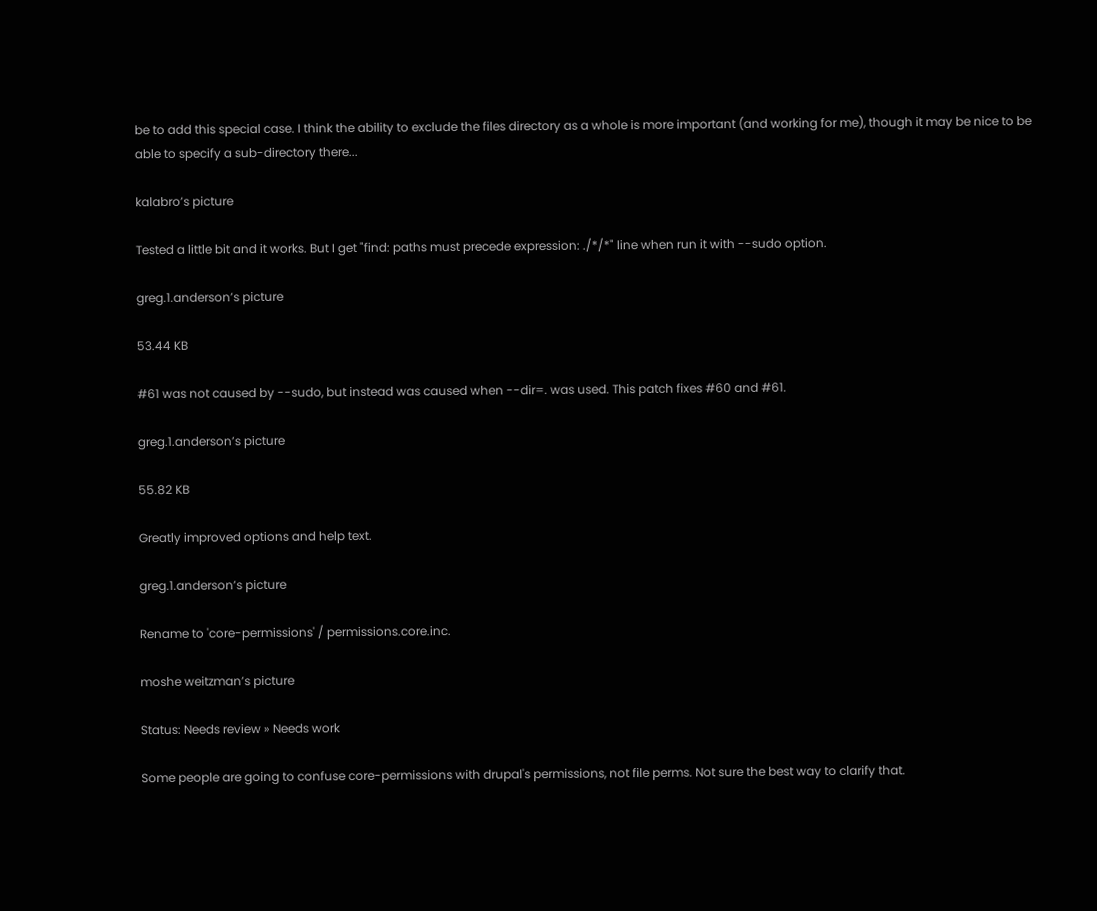be to add this special case. I think the ability to exclude the files directory as a whole is more important (and working for me), though it may be nice to be able to specify a sub-directory there...

kalabro’s picture

Tested a little bit and it works. But I get "find: paths must precede expression: ./*/*" line when run it with --sudo option.

greg.1.anderson’s picture

53.44 KB

#61 was not caused by --sudo, but instead was caused when --dir=. was used. This patch fixes #60 and #61.

greg.1.anderson’s picture

55.82 KB

Greatly improved options and help text.

greg.1.anderson’s picture

Rename to 'core-permissions' / permissions.core.inc.

moshe weitzman’s picture

Status: Needs review » Needs work

Some people are going to confuse core-permissions with drupal's permissions, not file perms. Not sure the best way to clarify that.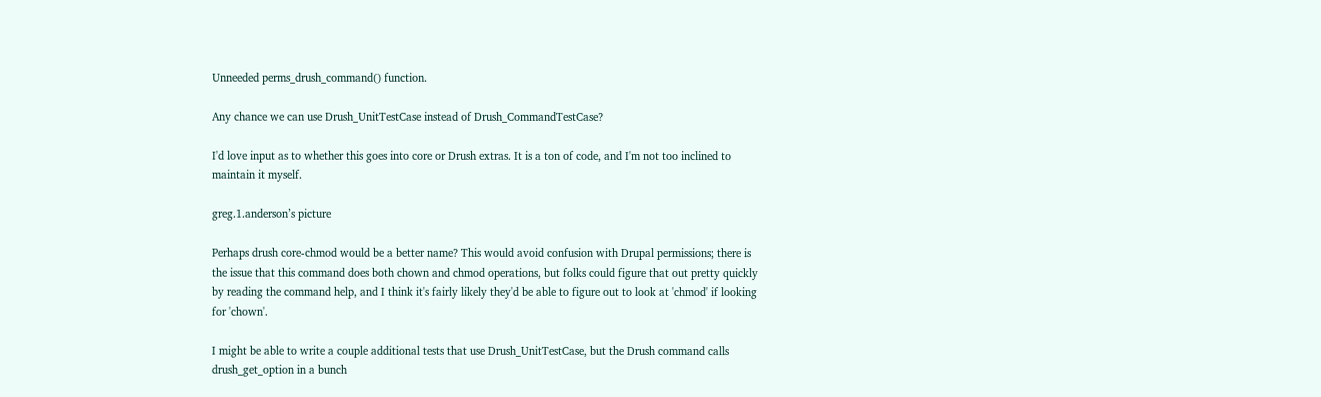Unneeded perms_drush_command() function.

Any chance we can use Drush_UnitTestCase instead of Drush_CommandTestCase?

I'd love input as to whether this goes into core or Drush extras. It is a ton of code, and I'm not too inclined to maintain it myself.

greg.1.anderson’s picture

Perhaps drush core-chmod would be a better name? This would avoid confusion with Drupal permissions; there is the issue that this command does both chown and chmod operations, but folks could figure that out pretty quickly by reading the command help, and I think it's fairly likely they'd be able to figure out to look at 'chmod' if looking for 'chown'.

I might be able to write a couple additional tests that use Drush_UnitTestCase, but the Drush command calls drush_get_option in a bunch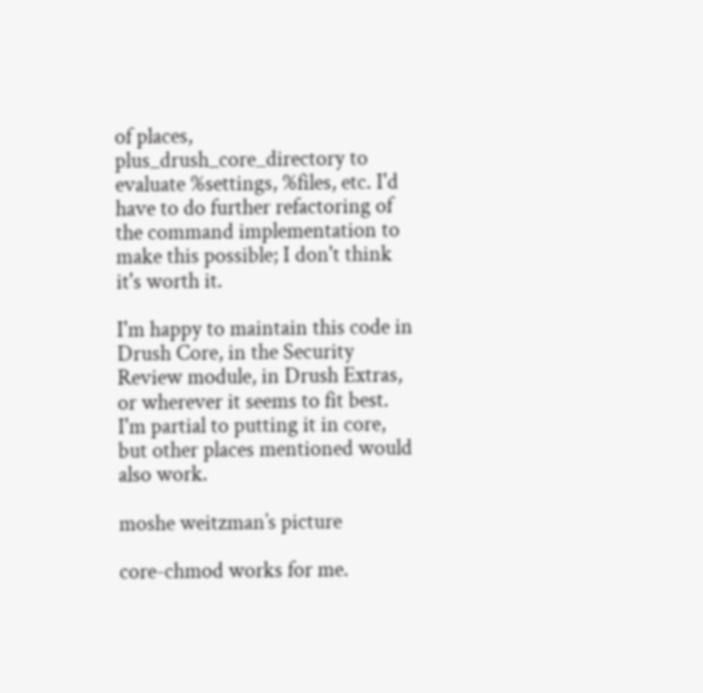of places, plus_drush_core_directory to evaluate %settings, %files, etc. I'd have to do further refactoring of the command implementation to make this possible; I don't think it's worth it.

I'm happy to maintain this code in Drush Core, in the Security Review module, in Drush Extras, or wherever it seems to fit best. I'm partial to putting it in core, but other places mentioned would also work.

moshe weitzman’s picture

core-chmod works for me.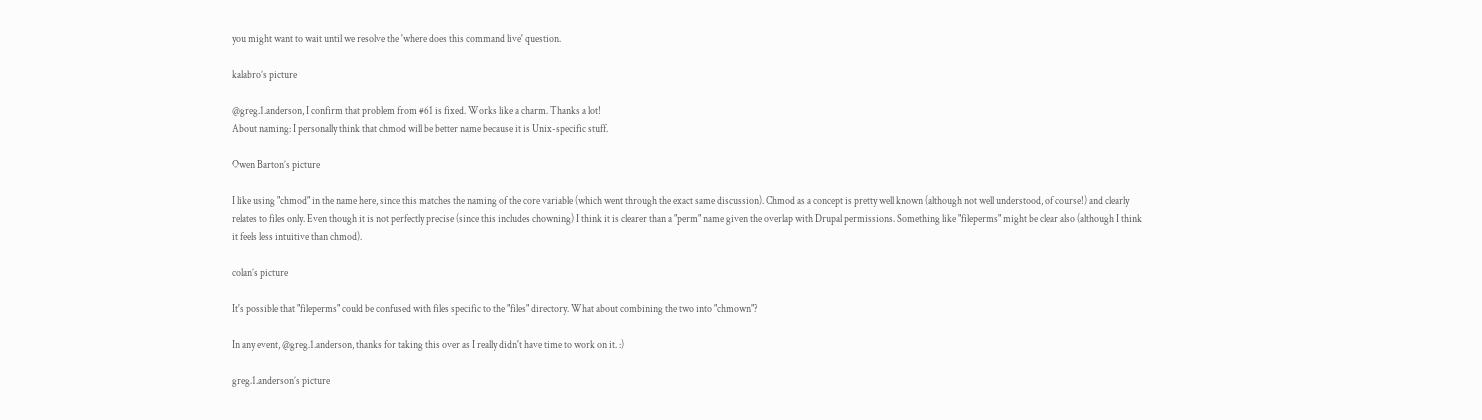you might want to wait until we resolve the 'where does this command live' question.

kalabro’s picture

@greg.1.anderson, I confirm that problem from #61 is fixed. Works like a charm. Thanks a lot!
About naming: I personally think that chmod will be better name because it is Unix-specific stuff.

Owen Barton’s picture

I like using "chmod" in the name here, since this matches the naming of the core variable (which went through the exact same discussion). Chmod as a concept is pretty well known (although not well understood, of course!) and clearly relates to files only. Even though it is not perfectly precise (since this includes chowning) I think it is clearer than a "perm" name given the overlap with Drupal permissions. Something like "fileperms" might be clear also (although I think it feels less intuitive than chmod).

colan’s picture

It's possible that "fileperms" could be confused with files specific to the "files" directory. What about combining the two into "chmown"?

In any event, @greg.1.anderson, thanks for taking this over as I really didn't have time to work on it. :)

greg.1.anderson’s picture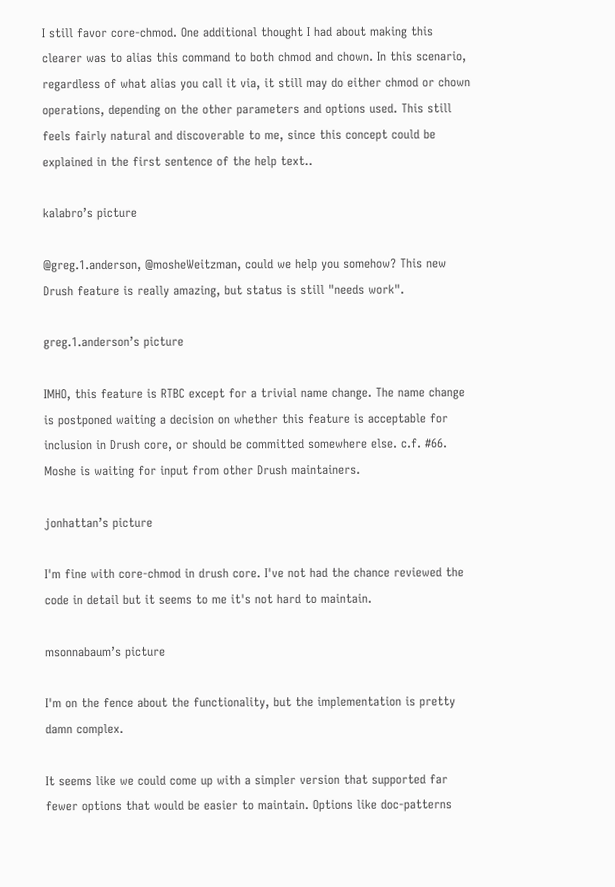I still favor core-chmod. One additional thought I had about making this clearer was to alias this command to both chmod and chown. In this scenario, regardless of what alias you call it via, it still may do either chmod or chown operations, depending on the other parameters and options used. This still feels fairly natural and discoverable to me, since this concept could be explained in the first sentence of the help text..

kalabro’s picture

@greg.1.anderson, @mosheWeitzman, could we help you somehow? This new Drush feature is really amazing, but status is still "needs work".

greg.1.anderson’s picture

IMHO, this feature is RTBC except for a trivial name change. The name change is postponed waiting a decision on whether this feature is acceptable for inclusion in Drush core, or should be committed somewhere else. c.f. #66. Moshe is waiting for input from other Drush maintainers.

jonhattan’s picture

I'm fine with core-chmod in drush core. I've not had the chance reviewed the code in detail but it seems to me it's not hard to maintain.

msonnabaum’s picture

I'm on the fence about the functionality, but the implementation is pretty damn complex.

It seems like we could come up with a simpler version that supported far fewer options that would be easier to maintain. Options like doc-patterns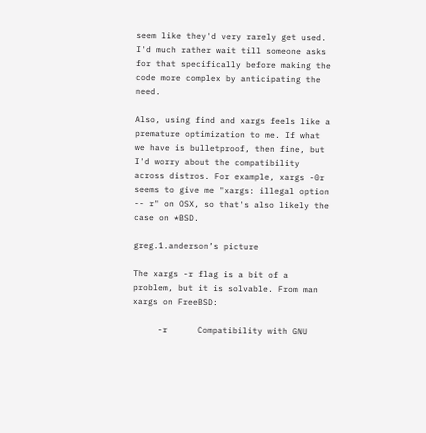seem like they'd very rarely get used. I'd much rather wait till someone asks for that specifically before making the code more complex by anticipating the need.

Also, using find and xargs feels like a premature optimization to me. If what we have is bulletproof, then fine, but I'd worry about the compatibility across distros. For example, xargs -0r seems to give me "xargs: illegal option -- r" on OSX, so that's also likely the case on *BSD.

greg.1.anderson’s picture

The xargs -r flag is a bit of a problem, but it is solvable. From man xargs on FreeBSD:

     -r      Compatibility with GNU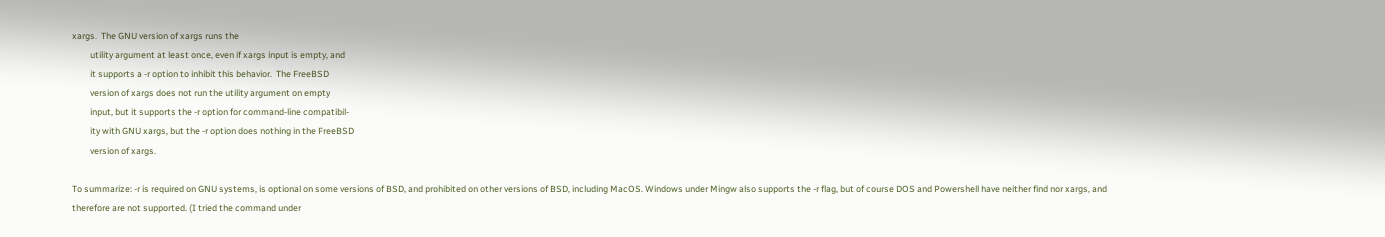xargs.  The GNU version of xargs runs the
         utility argument at least once, even if xargs input is empty, and
         it supports a -r option to inhibit this behavior.  The FreeBSD
         version of xargs does not run the utility argument on empty
         input, but it supports the -r option for command-line compatibil-
         ity with GNU xargs, but the -r option does nothing in the FreeBSD
         version of xargs.

To summarize: -r is required on GNU systems, is optional on some versions of BSD, and prohibited on other versions of BSD, including MacOS. Windows under Mingw also supports the -r flag, but of course DOS and Powershell have neither find nor xargs, and therefore are not supported. (I tried the command under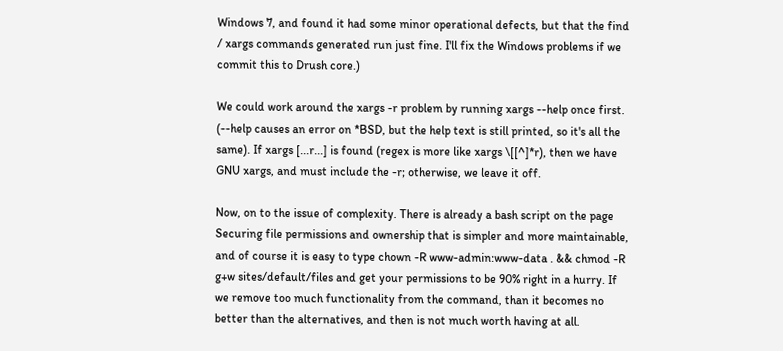Windows 7, and found it had some minor operational defects, but that the find / xargs commands generated run just fine. I'll fix the Windows problems if we commit this to Drush core.)

We could work around the xargs -r problem by running xargs --help once first. (--help causes an error on *BSD, but the help text is still printed, so it's all the same). If xargs [...r...] is found (regex is more like xargs \[[^]*r), then we have GNU xargs, and must include the -r; otherwise, we leave it off.

Now, on to the issue of complexity. There is already a bash script on the page Securing file permissions and ownership that is simpler and more maintainable, and of course it is easy to type chown -R www-admin:www-data . && chmod -R g+w sites/default/files and get your permissions to be 90% right in a hurry. If we remove too much functionality from the command, than it becomes no better than the alternatives, and then is not much worth having at all.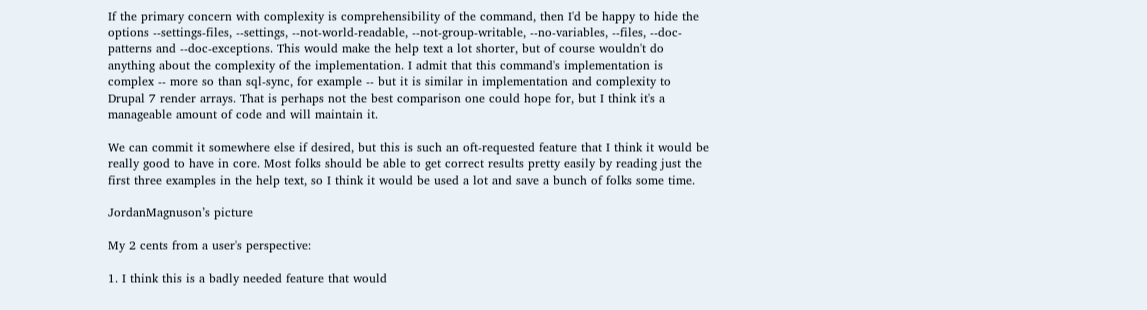If the primary concern with complexity is comprehensibility of the command, then I'd be happy to hide the options --settings-files, --settings, --not-world-readable, --not-group-writable, --no-variables, --files, --doc-patterns and --doc-exceptions. This would make the help text a lot shorter, but of course wouldn't do anything about the complexity of the implementation. I admit that this command's implementation is complex -- more so than sql-sync, for example -- but it is similar in implementation and complexity to Drupal 7 render arrays. That is perhaps not the best comparison one could hope for, but I think it's a manageable amount of code and will maintain it.

We can commit it somewhere else if desired, but this is such an oft-requested feature that I think it would be really good to have in core. Most folks should be able to get correct results pretty easily by reading just the first three examples in the help text, so I think it would be used a lot and save a bunch of folks some time.

JordanMagnuson’s picture

My 2 cents from a user's perspective:

1. I think this is a badly needed feature that would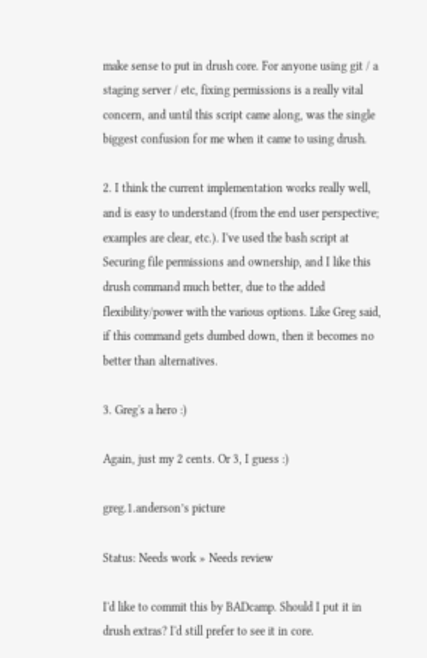make sense to put in drush core. For anyone using git / a staging server / etc, fixing permissions is a really vital concern, and until this script came along, was the single biggest confusion for me when it came to using drush.

2. I think the current implementation works really well, and is easy to understand (from the end user perspective; examples are clear, etc.). I've used the bash script at Securing file permissions and ownership, and I like this drush command much better, due to the added flexibility/power with the various options. Like Greg said, if this command gets dumbed down, then it becomes no better than alternatives.

3. Greg's a hero :)

Again, just my 2 cents. Or 3, I guess :)

greg.1.anderson’s picture

Status: Needs work » Needs review

I'd like to commit this by BADcamp. Should I put it in drush extras? I'd still prefer to see it in core.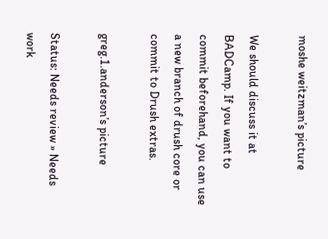moshe weitzman’s picture

We should discuss it at BADCamp. If you want to commit beforehand, you can use a new branch of drush core or commit to Drush extras.

greg.1.anderson’s picture

Status: Needs review » Needs work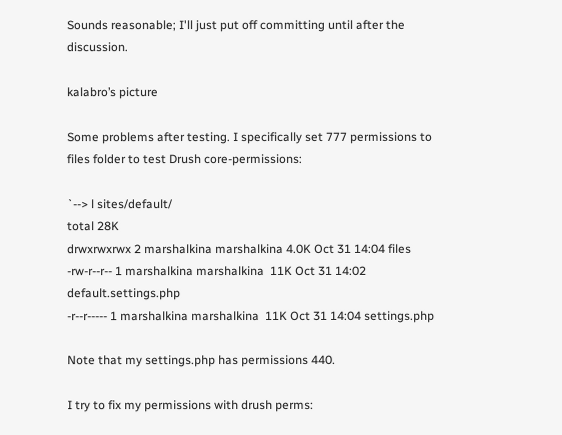Sounds reasonable; I'll just put off committing until after the discussion.

kalabro’s picture

Some problems after testing. I specifically set 777 permissions to files folder to test Drush core-permissions:

`--> l sites/default/
total 28K
drwxrwxrwx 2 marshalkina marshalkina 4.0K Oct 31 14:04 files
-rw-r--r-- 1 marshalkina marshalkina  11K Oct 31 14:02 default.settings.php
-r--r----- 1 marshalkina marshalkina  11K Oct 31 14:04 settings.php

Note that my settings.php has permissions 440.

I try to fix my permissions with drush perms: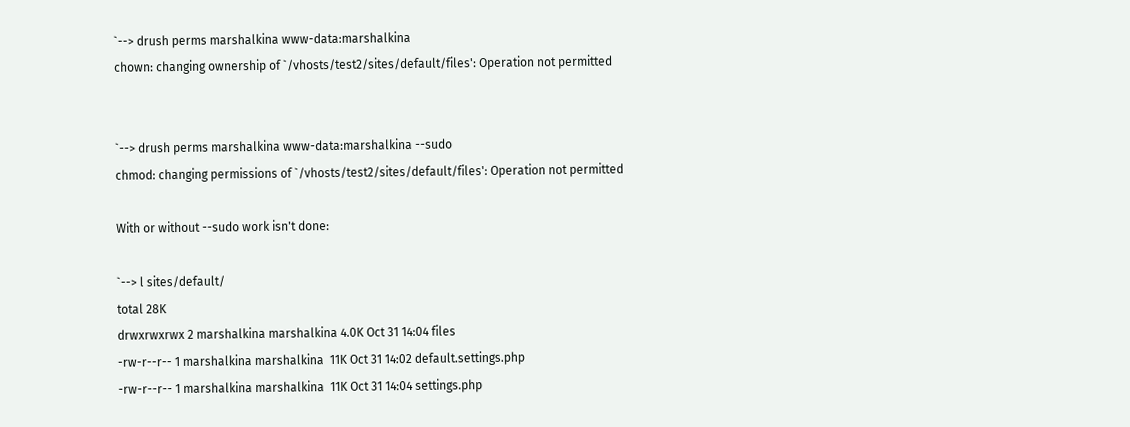`--> drush perms marshalkina www-data:marshalkina
chown: changing ownership of `/vhosts/test2/sites/default/files': Operation not permitted


`--> drush perms marshalkina www-data:marshalkina --sudo
chmod: changing permissions of `/vhosts/test2/sites/default/files': Operation not permitted

With or without --sudo work isn't done:

`--> l sites/default/
total 28K
drwxrwxrwx 2 marshalkina marshalkina 4.0K Oct 31 14:04 files
-rw-r--r-- 1 marshalkina marshalkina  11K Oct 31 14:02 default.settings.php
-rw-r--r-- 1 marshalkina marshalkina  11K Oct 31 14:04 settings.php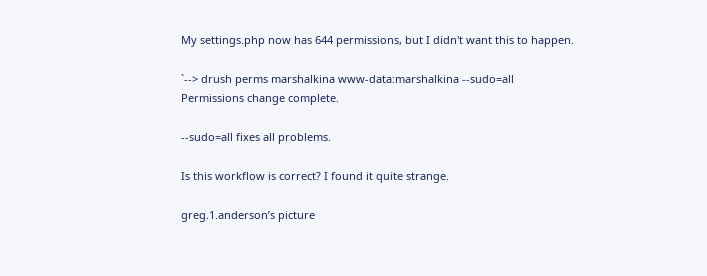My settings.php now has 644 permissions, but I didn't want this to happen.

`--> drush perms marshalkina www-data:marshalkina --sudo=all
Permissions change complete.

--sudo=all fixes all problems.

Is this workflow is correct? I found it quite strange.

greg.1.anderson’s picture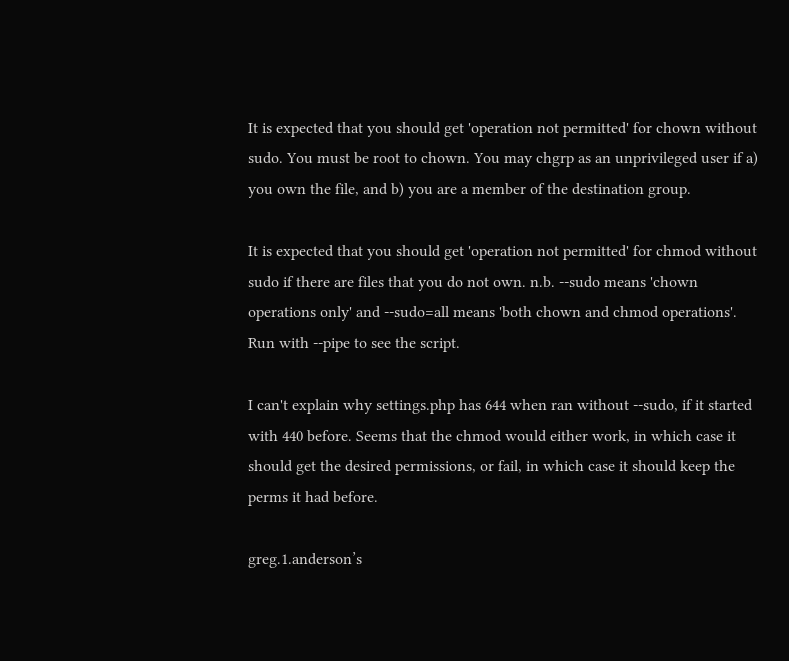It is expected that you should get 'operation not permitted' for chown without sudo. You must be root to chown. You may chgrp as an unprivileged user if a) you own the file, and b) you are a member of the destination group.

It is expected that you should get 'operation not permitted' for chmod without sudo if there are files that you do not own. n.b. --sudo means 'chown operations only' and --sudo=all means 'both chown and chmod operations'. Run with --pipe to see the script.

I can't explain why settings.php has 644 when ran without --sudo, if it started with 440 before. Seems that the chmod would either work, in which case it should get the desired permissions, or fail, in which case it should keep the perms it had before.

greg.1.anderson’s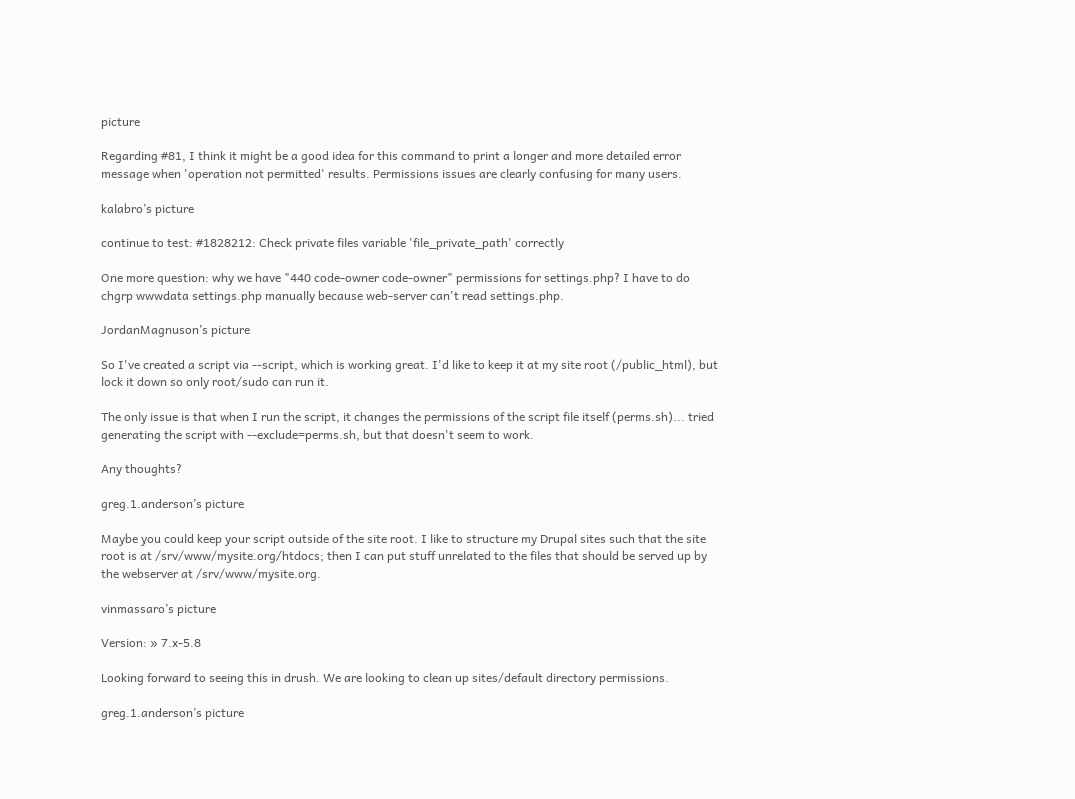picture

Regarding #81, I think it might be a good idea for this command to print a longer and more detailed error message when 'operation not permitted' results. Permissions issues are clearly confusing for many users.

kalabro’s picture

continue to test: #1828212: Check private files variable 'file_private_path' correctly

One more question: why we have "440 code-owner code-owner" permissions for settings.php? I have to do chgrp wwwdata settings.php manually because web-server can't read settings.php.

JordanMagnuson’s picture

So I've created a script via --script, which is working great. I'd like to keep it at my site root (/public_html), but lock it down so only root/sudo can run it.

The only issue is that when I run the script, it changes the permissions of the script file itself (perms.sh)... tried generating the script with --exclude=perms.sh, but that doesn't seem to work.

Any thoughts?

greg.1.anderson’s picture

Maybe you could keep your script outside of the site root. I like to structure my Drupal sites such that the site root is at /srv/www/mysite.org/htdocs; then I can put stuff unrelated to the files that should be served up by the webserver at /srv/www/mysite.org.

vinmassaro’s picture

Version: » 7.x-5.8

Looking forward to seeing this in drush. We are looking to clean up sites/default directory permissions.

greg.1.anderson’s picture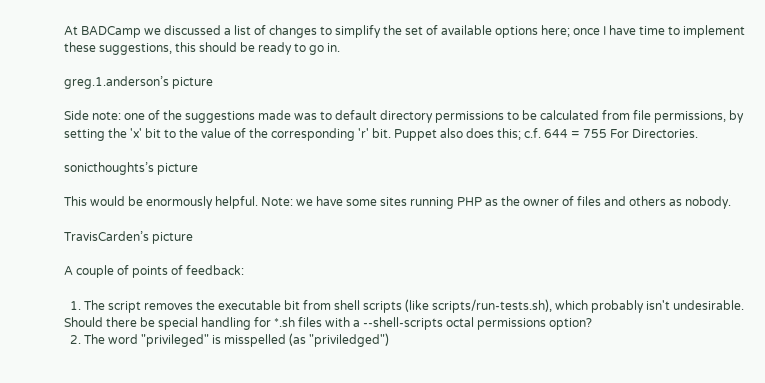At BADCamp we discussed a list of changes to simplify the set of available options here; once I have time to implement these suggestions, this should be ready to go in.

greg.1.anderson’s picture

Side note: one of the suggestions made was to default directory permissions to be calculated from file permissions, by setting the 'x' bit to the value of the corresponding 'r' bit. Puppet also does this; c.f. 644 = 755 For Directories.

sonicthoughts’s picture

This would be enormously helpful. Note: we have some sites running PHP as the owner of files and others as nobody.

TravisCarden’s picture

A couple of points of feedback:

  1. The script removes the executable bit from shell scripts (like scripts/run-tests.sh), which probably isn't undesirable. Should there be special handling for *.sh files with a --shell-scripts octal permissions option?
  2. The word "privileged" is misspelled (as "priviledged")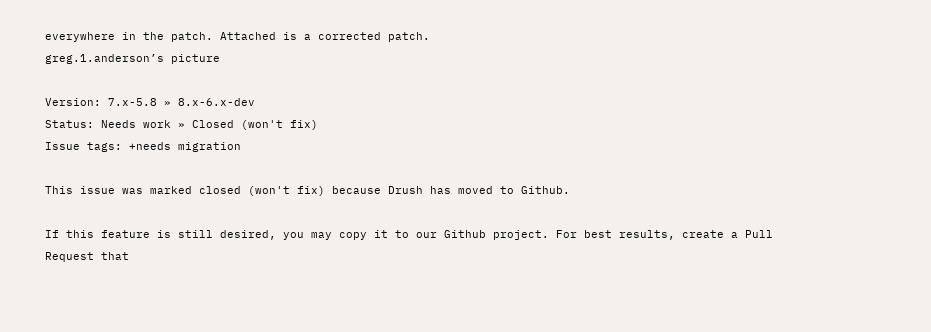everywhere in the patch. Attached is a corrected patch.
greg.1.anderson’s picture

Version: 7.x-5.8 » 8.x-6.x-dev
Status: Needs work » Closed (won't fix)
Issue tags: +needs migration

This issue was marked closed (won't fix) because Drush has moved to Github.

If this feature is still desired, you may copy it to our Github project. For best results, create a Pull Request that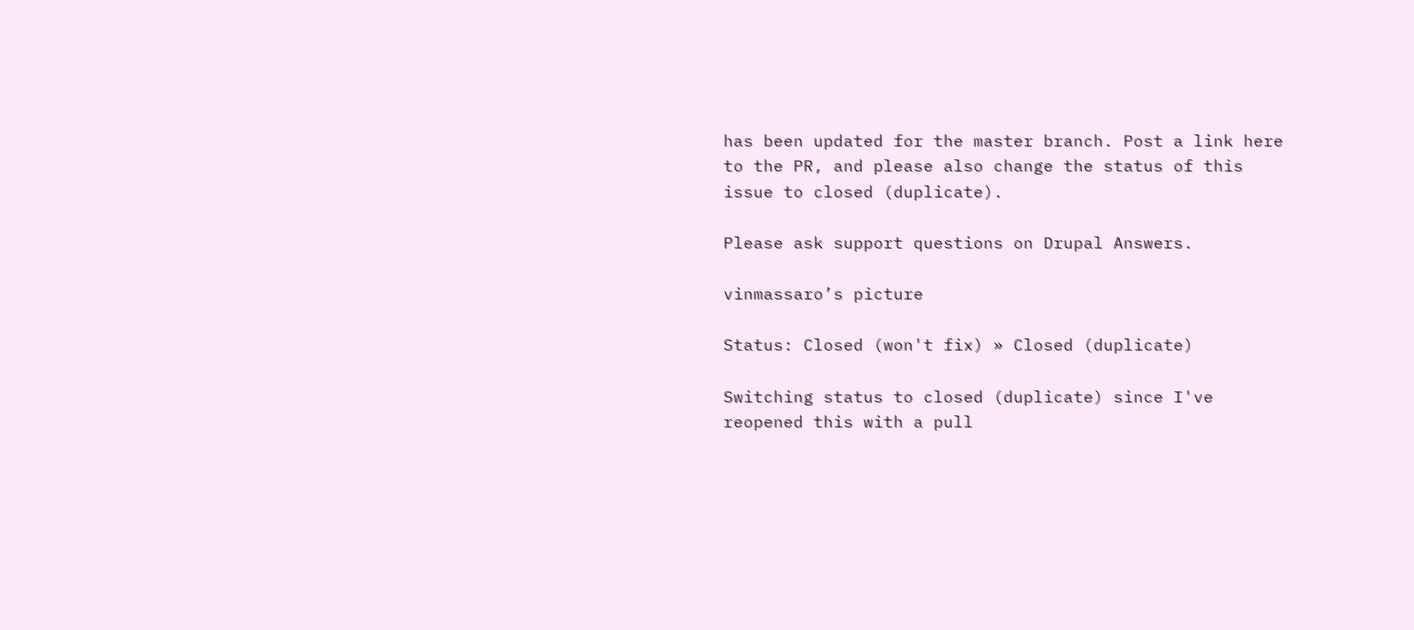has been updated for the master branch. Post a link here to the PR, and please also change the status of this issue to closed (duplicate).

Please ask support questions on Drupal Answers.

vinmassaro’s picture

Status: Closed (won't fix) » Closed (duplicate)

Switching status to closed (duplicate) since I've reopened this with a pull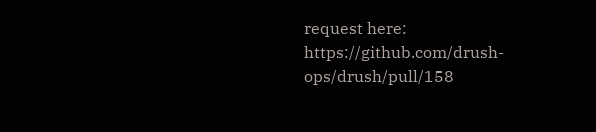request here: https://github.com/drush-ops/drush/pull/158